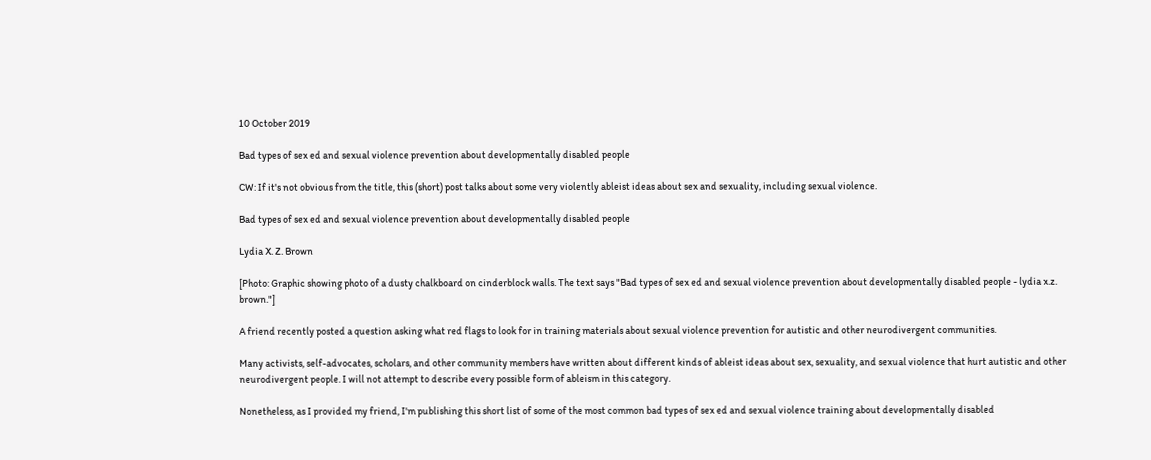10 October 2019

Bad types of sex ed and sexual violence prevention about developmentally disabled people

CW: If it's not obvious from the title, this (short) post talks about some very violently ableist ideas about sex and sexuality, including sexual violence.

Bad types of sex ed and sexual violence prevention about developmentally disabled people

Lydia X. Z. Brown

[Photo: Graphic showing photo of a dusty chalkboard on cinderblock walls. The text says "Bad types of sex ed and sexual violence prevention about developmentally disabled people - lydia x.z. brown."]

A friend recently posted a question asking what red flags to look for in training materials about sexual violence prevention for autistic and other neurodivergent communities.

Many activists, self-advocates, scholars, and other community members have written about different kinds of ableist ideas about sex, sexuality, and sexual violence that hurt autistic and other neurodivergent people. I will not attempt to describe every possible form of ableism in this category.

Nonetheless, as I provided my friend, I'm publishing this short list of some of the most common bad types of sex ed and sexual violence training about developmentally disabled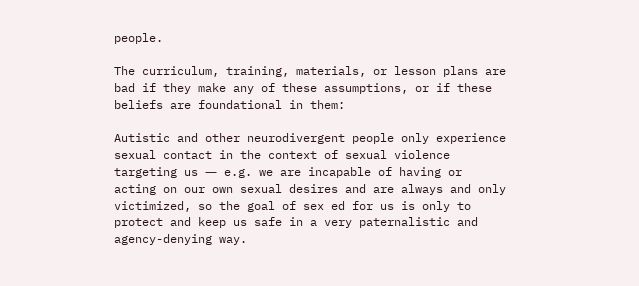people.

The curriculum, training, materials, or lesson plans are bad if they make any of these assumptions, or if these beliefs are foundational in them:

Autistic and other neurodivergent people only experience sexual contact in the context of sexual violence targeting us ― e.g. we are incapable of having or acting on our own sexual desires and are always and only victimized, so the goal of sex ed for us is only to protect and keep us safe in a very paternalistic and agency-denying way.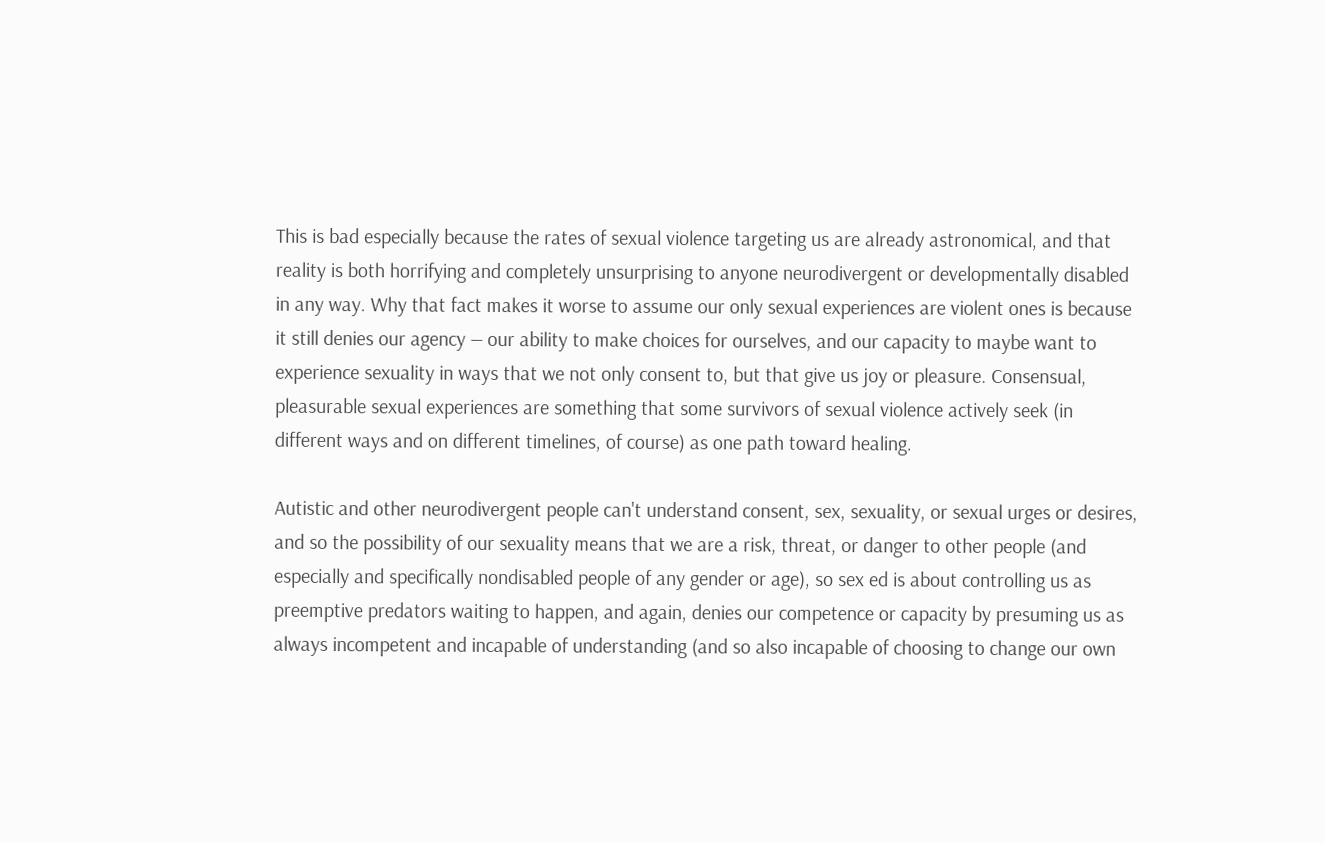This is bad especially because the rates of sexual violence targeting us are already astronomical, and that reality is both horrifying and completely unsurprising to anyone neurodivergent or developmentally disabled in any way. Why that fact makes it worse to assume our only sexual experiences are violent ones is because it still denies our agency ― our ability to make choices for ourselves, and our capacity to maybe want to experience sexuality in ways that we not only consent to, but that give us joy or pleasure. Consensual, pleasurable sexual experiences are something that some survivors of sexual violence actively seek (in different ways and on different timelines, of course) as one path toward healing.

Autistic and other neurodivergent people can't understand consent, sex, sexuality, or sexual urges or desires, and so the possibility of our sexuality means that we are a risk, threat, or danger to other people (and especially and specifically nondisabled people of any gender or age), so sex ed is about controlling us as preemptive predators waiting to happen, and again, denies our competence or capacity by presuming us as always incompetent and incapable of understanding (and so also incapable of choosing to change our own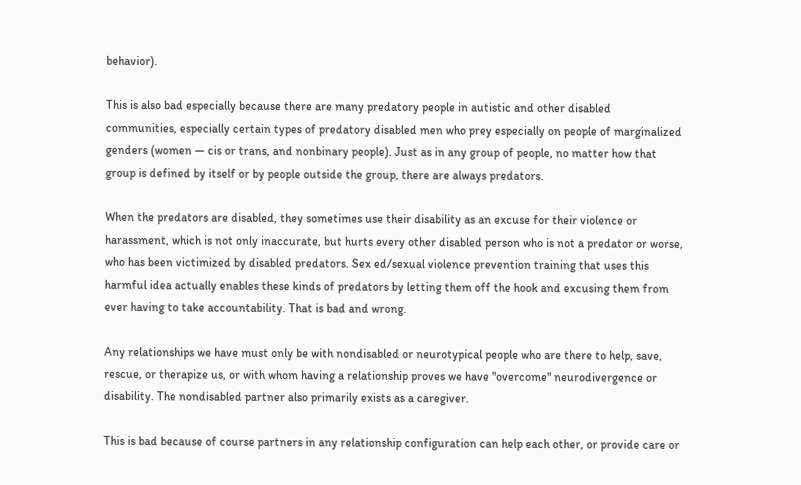behavior).

This is also bad especially because there are many predatory people in autistic and other disabled communities, especially certain types of predatory disabled men who prey especially on people of marginalized genders (women ― cis or trans, and nonbinary people). Just as in any group of people, no matter how that group is defined by itself or by people outside the group, there are always predators.

When the predators are disabled, they sometimes use their disability as an excuse for their violence or harassment, which is not only inaccurate, but hurts every other disabled person who is not a predator or worse, who has been victimized by disabled predators. Sex ed/sexual violence prevention training that uses this harmful idea actually enables these kinds of predators by letting them off the hook and excusing them from ever having to take accountability. That is bad and wrong.

Any relationships we have must only be with nondisabled or neurotypical people who are there to help, save, rescue, or therapize us, or with whom having a relationship proves we have "overcome" neurodivergence or disability. The nondisabled partner also primarily exists as a caregiver.

This is bad because of course partners in any relationship configuration can help each other, or provide care or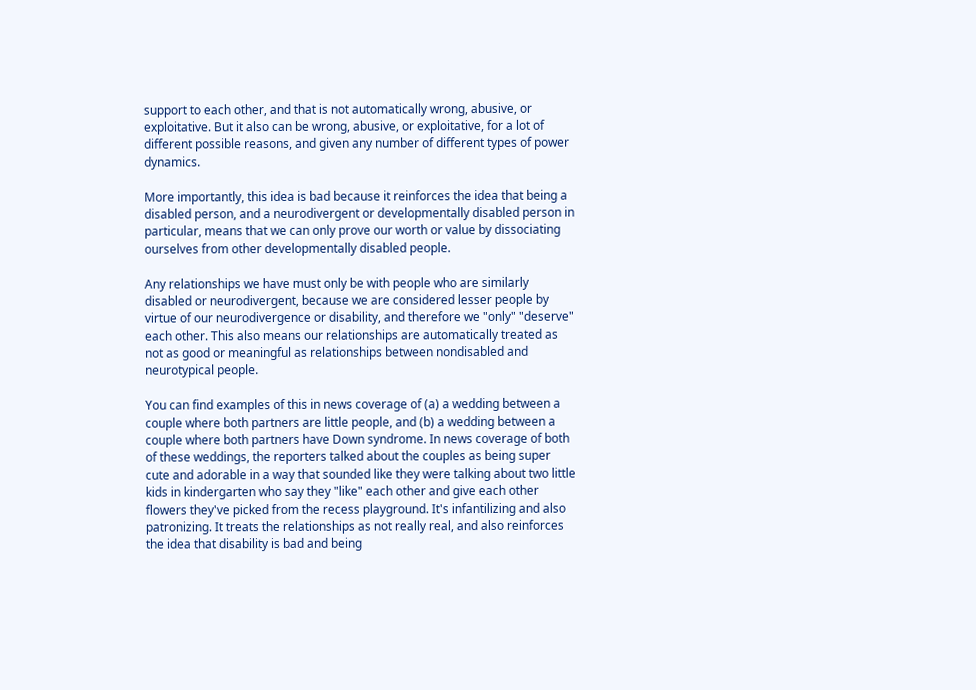support to each other, and that is not automatically wrong, abusive, or exploitative. But it also can be wrong, abusive, or exploitative, for a lot of different possible reasons, and given any number of different types of power dynamics.

More importantly, this idea is bad because it reinforces the idea that being a disabled person, and a neurodivergent or developmentally disabled person in particular, means that we can only prove our worth or value by dissociating ourselves from other developmentally disabled people.

Any relationships we have must only be with people who are similarly disabled or neurodivergent, because we are considered lesser people by virtue of our neurodivergence or disability, and therefore we "only" "deserve" each other. This also means our relationships are automatically treated as not as good or meaningful as relationships between nondisabled and neurotypical people.

You can find examples of this in news coverage of (a) a wedding between a couple where both partners are little people, and (b) a wedding between a couple where both partners have Down syndrome. In news coverage of both of these weddings, the reporters talked about the couples as being super cute and adorable in a way that sounded like they were talking about two little kids in kindergarten who say they "like" each other and give each other flowers they've picked from the recess playground. It's infantilizing and also patronizing. It treats the relationships as not really real, and also reinforces the idea that disability is bad and being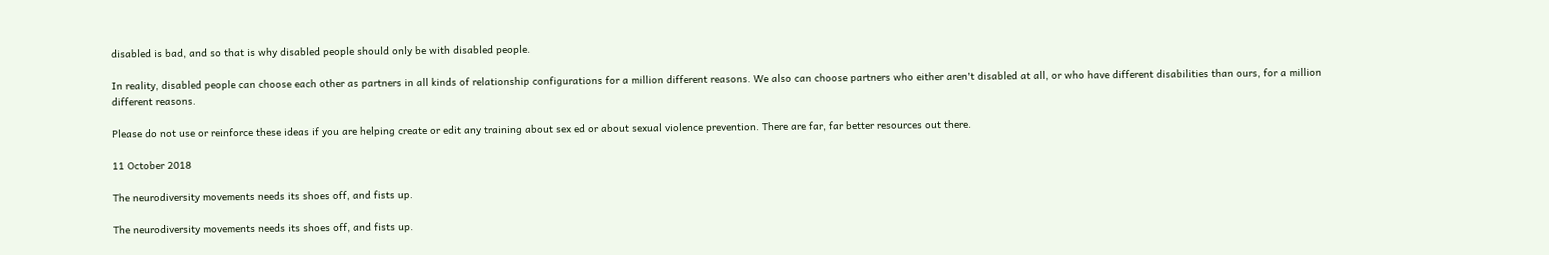disabled is bad, and so that is why disabled people should only be with disabled people.

In reality, disabled people can choose each other as partners in all kinds of relationship configurations for a million different reasons. We also can choose partners who either aren't disabled at all, or who have different disabilities than ours, for a million different reasons.

Please do not use or reinforce these ideas if you are helping create or edit any training about sex ed or about sexual violence prevention. There are far, far better resources out there.

11 October 2018

The neurodiversity movements needs its shoes off, and fists up.

The neurodiversity movements needs its shoes off, and fists up.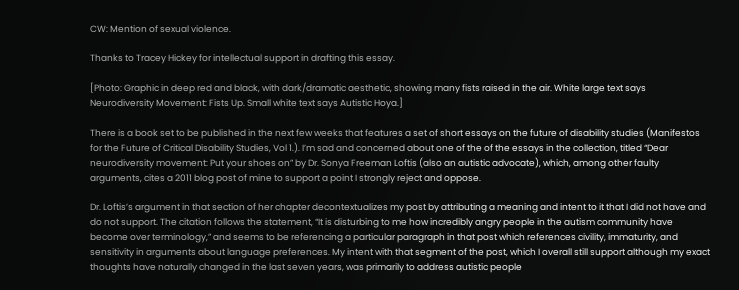CW: Mention of sexual violence.

Thanks to Tracey Hickey for intellectual support in drafting this essay.

[Photo: Graphic in deep red and black, with dark/dramatic aesthetic, showing many fists raised in the air. White large text says Neurodiversity Movement: Fists Up. Small white text says Autistic Hoya.]

There is a book set to be published in the next few weeks that features a set of short essays on the future of disability studies (Manifestos for the Future of Critical Disability Studies, Vol 1.). I’m sad and concerned about one of the of the essays in the collection, titled “Dear neurodiversity movement: Put your shoes on” by Dr. Sonya Freeman Loftis (also an autistic advocate), which, among other faulty arguments, cites a 2011 blog post of mine to support a point I strongly reject and oppose.

Dr. Loftis’s argument in that section of her chapter decontextualizes my post by attributing a meaning and intent to it that I did not have and do not support. The citation follows the statement, “It is disturbing to me how incredibly angry people in the autism community have become over terminology,” and seems to be referencing a particular paragraph in that post which references civility, immaturity, and sensitivity in arguments about language preferences. My intent with that segment of the post, which I overall still support although my exact thoughts have naturally changed in the last seven years, was primarily to address autistic people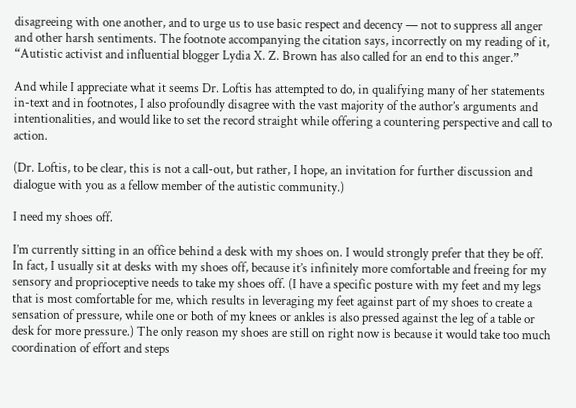disagreeing with one another, and to urge us to use basic respect and decency — not to suppress all anger and other harsh sentiments. The footnote accompanying the citation says, incorrectly on my reading of it, “Autistic activist and influential blogger Lydia X. Z. Brown has also called for an end to this anger.”

And while I appreciate what it seems Dr. Loftis has attempted to do, in qualifying many of her statements in-text and in footnotes, I also profoundly disagree with the vast majority of the author’s arguments and intentionalities, and would like to set the record straight while offering a countering perspective and call to action.

(Dr. Loftis, to be clear, this is not a call-out, but rather, I hope, an invitation for further discussion and dialogue with you as a fellow member of the autistic community.)

I need my shoes off.

I’m currently sitting in an office behind a desk with my shoes on. I would strongly prefer that they be off. In fact, I usually sit at desks with my shoes off, because it’s infinitely more comfortable and freeing for my sensory and proprioceptive needs to take my shoes off. (I have a specific posture with my feet and my legs that is most comfortable for me, which results in leveraging my feet against part of my shoes to create a sensation of pressure, while one or both of my knees or ankles is also pressed against the leg of a table or desk for more pressure.) The only reason my shoes are still on right now is because it would take too much coordination of effort and steps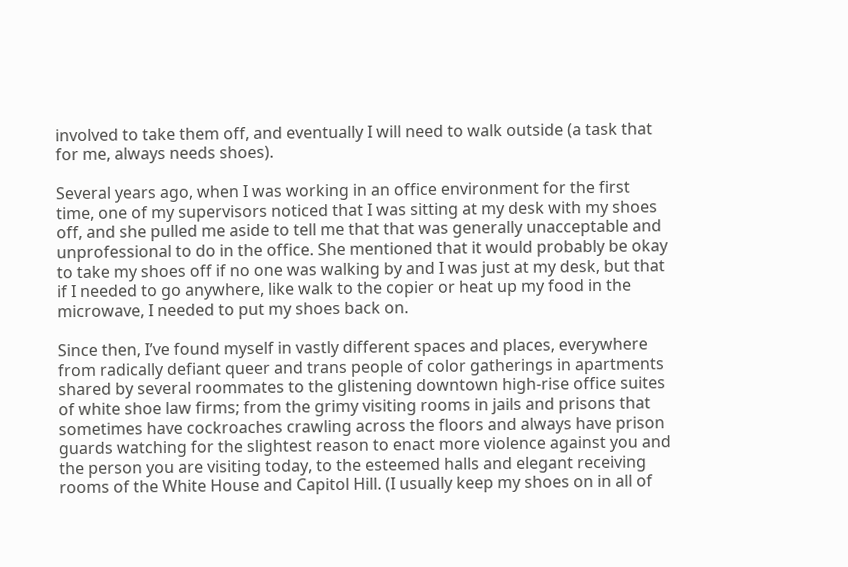involved to take them off, and eventually I will need to walk outside (a task that for me, always needs shoes).

Several years ago, when I was working in an office environment for the first time, one of my supervisors noticed that I was sitting at my desk with my shoes off, and she pulled me aside to tell me that that was generally unacceptable and unprofessional to do in the office. She mentioned that it would probably be okay to take my shoes off if no one was walking by and I was just at my desk, but that if I needed to go anywhere, like walk to the copier or heat up my food in the microwave, I needed to put my shoes back on.

Since then, I’ve found myself in vastly different spaces and places, everywhere from radically defiant queer and trans people of color gatherings in apartments shared by several roommates to the glistening downtown high-rise office suites of white shoe law firms; from the grimy visiting rooms in jails and prisons that sometimes have cockroaches crawling across the floors and always have prison guards watching for the slightest reason to enact more violence against you and the person you are visiting today, to the esteemed halls and elegant receiving rooms of the White House and Capitol Hill. (I usually keep my shoes on in all of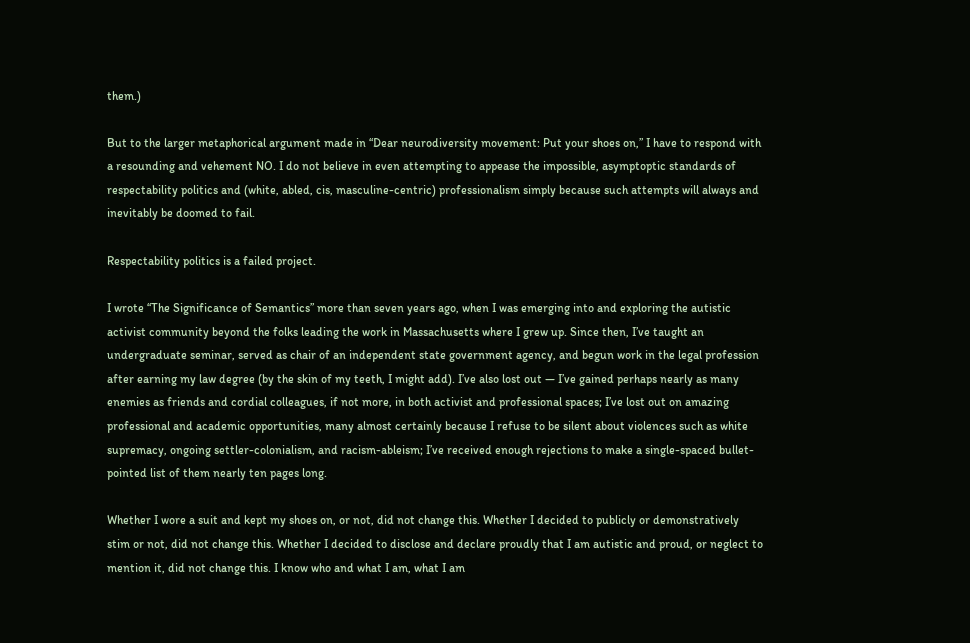them.)

But to the larger metaphorical argument made in “Dear neurodiversity movement: Put your shoes on,” I have to respond with a resounding and vehement NO. I do not believe in even attempting to appease the impossible, asymptoptic standards of respectability politics and (white, abled, cis, masculine-centric) professionalism simply because such attempts will always and inevitably be doomed to fail.

Respectability politics is a failed project.

I wrote “The Significance of Semantics” more than seven years ago, when I was emerging into and exploring the autistic activist community beyond the folks leading the work in Massachusetts where I grew up. Since then, I’ve taught an undergraduate seminar, served as chair of an independent state government agency, and begun work in the legal profession after earning my law degree (by the skin of my teeth, I might add). I’ve also lost out — I’ve gained perhaps nearly as many enemies as friends and cordial colleagues, if not more, in both activist and professional spaces; I’ve lost out on amazing professional and academic opportunities, many almost certainly because I refuse to be silent about violences such as white supremacy, ongoing settler-colonialism, and racism-ableism; I’ve received enough rejections to make a single-spaced bullet-pointed list of them nearly ten pages long.

Whether I wore a suit and kept my shoes on, or not, did not change this. Whether I decided to publicly or demonstratively stim or not, did not change this. Whether I decided to disclose and declare proudly that I am autistic and proud, or neglect to mention it, did not change this. I know who and what I am, what I am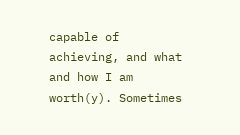capable of achieving, and what and how I am worth(y). Sometimes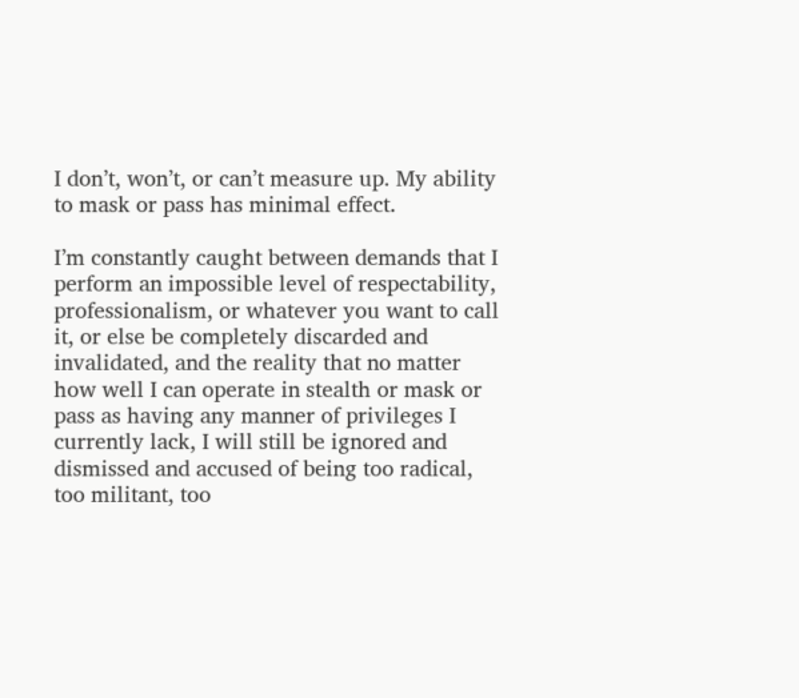I don’t, won’t, or can’t measure up. My ability to mask or pass has minimal effect.

I’m constantly caught between demands that I perform an impossible level of respectability, professionalism, or whatever you want to call it, or else be completely discarded and invalidated, and the reality that no matter how well I can operate in stealth or mask or pass as having any manner of privileges I currently lack, I will still be ignored and dismissed and accused of being too radical, too militant, too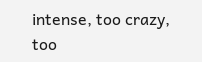intense, too crazy, too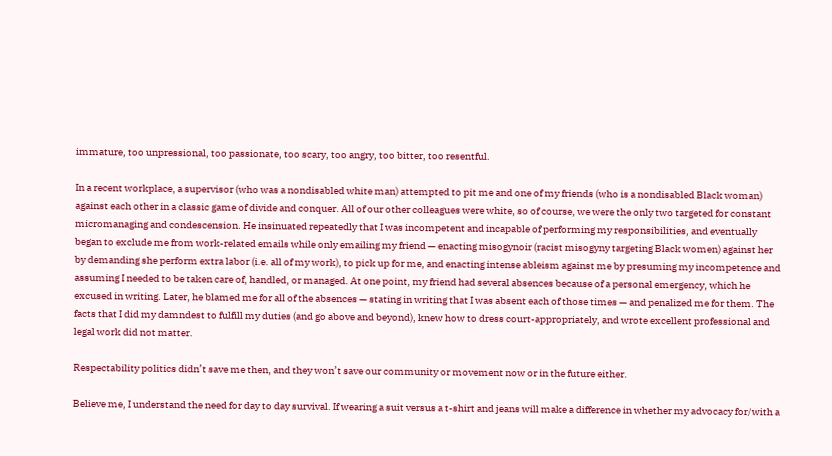immature, too unpressional, too passionate, too scary, too angry, too bitter, too resentful.

In a recent workplace, a supervisor (who was a nondisabled white man) attempted to pit me and one of my friends (who is a nondisabled Black woman) against each other in a classic game of divide and conquer. All of our other colleagues were white, so of course, we were the only two targeted for constant micromanaging and condescension. He insinuated repeatedly that I was incompetent and incapable of performing my responsibilities, and eventually began to exclude me from work-related emails while only emailing my friend — enacting misogynoir (racist misogyny targeting Black women) against her by demanding she perform extra labor (i.e. all of my work), to pick up for me, and enacting intense ableism against me by presuming my incompetence and assuming I needed to be taken care of, handled, or managed. At one point, my friend had several absences because of a personal emergency, which he excused in writing. Later, he blamed me for all of the absences — stating in writing that I was absent each of those times — and penalized me for them. The facts that I did my damndest to fulfill my duties (and go above and beyond), knew how to dress court-appropriately, and wrote excellent professional and legal work did not matter.

Respectability politics didn’t save me then, and they won’t save our community or movement now or in the future either.

Believe me, I understand the need for day to day survival. If wearing a suit versus a t-shirt and jeans will make a difference in whether my advocacy for/with a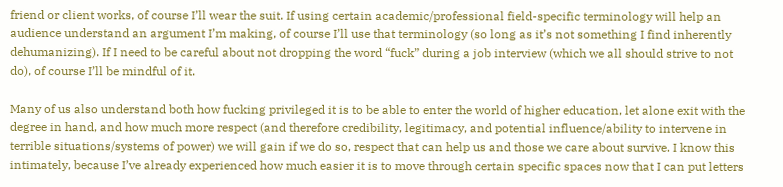friend or client works, of course I’ll wear the suit. If using certain academic/professional field-specific terminology will help an audience understand an argument I’m making, of course I’ll use that terminology (so long as it’s not something I find inherently dehumanizing). If I need to be careful about not dropping the word “fuck” during a job interview (which we all should strive to not do), of course I’ll be mindful of it.

Many of us also understand both how fucking privileged it is to be able to enter the world of higher education, let alone exit with the degree in hand, and how much more respect (and therefore credibility, legitimacy, and potential influence/ability to intervene in terrible situations/systems of power) we will gain if we do so, respect that can help us and those we care about survive. I know this intimately, because I’ve already experienced how much easier it is to move through certain specific spaces now that I can put letters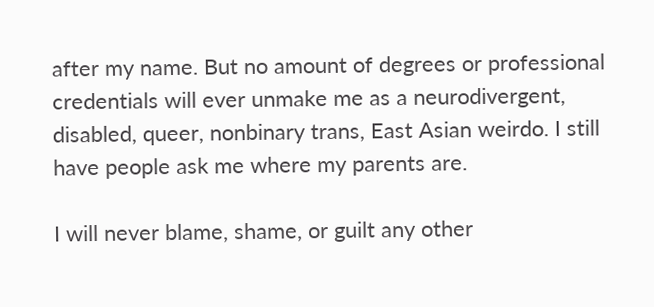after my name. But no amount of degrees or professional credentials will ever unmake me as a neurodivergent, disabled, queer, nonbinary trans, East Asian weirdo. I still have people ask me where my parents are.

I will never blame, shame, or guilt any other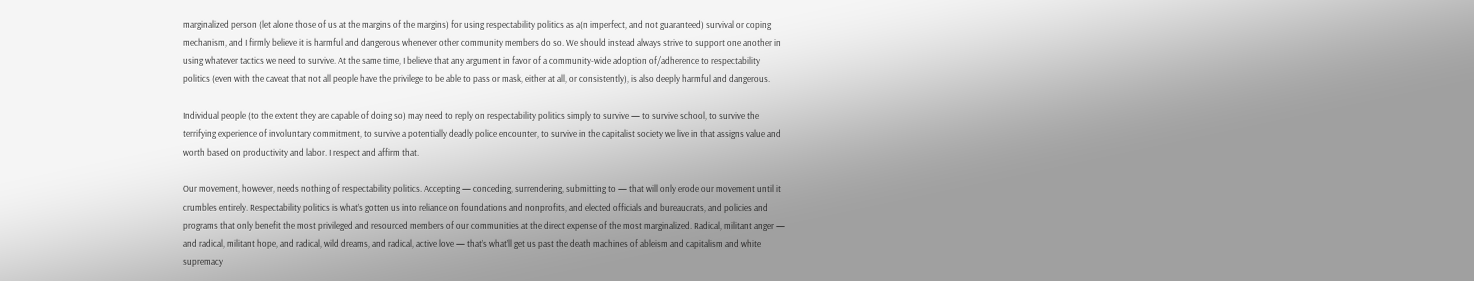marginalized person (let alone those of us at the margins of the margins) for using respectability politics as a(n imperfect, and not guaranteed) survival or coping mechanism, and I firmly believe it is harmful and dangerous whenever other community members do so. We should instead always strive to support one another in using whatever tactics we need to survive. At the same time, I believe that any argument in favor of a community-wide adoption of/adherence to respectability politics (even with the caveat that not all people have the privilege to be able to pass or mask, either at all, or consistently), is also deeply harmful and dangerous.

Individual people (to the extent they are capable of doing so) may need to reply on respectability politics simply to survive — to survive school, to survive the terrifying experience of involuntary commitment, to survive a potentially deadly police encounter, to survive in the capitalist society we live in that assigns value and worth based on productivity and labor. I respect and affirm that.

Our movement, however, needs nothing of respectability politics. Accepting — conceding, surrendering, submitting to — that will only erode our movement until it crumbles entirely. Respectability politics is what’s gotten us into reliance on foundations and nonprofits, and elected officials and bureaucrats, and policies and programs that only benefit the most privileged and resourced members of our communities at the direct expense of the most marginalized. Radical, militant anger — and radical, militant hope, and radical, wild dreams, and radical, active love — that’s what’ll get us past the death machines of ableism and capitalism and white supremacy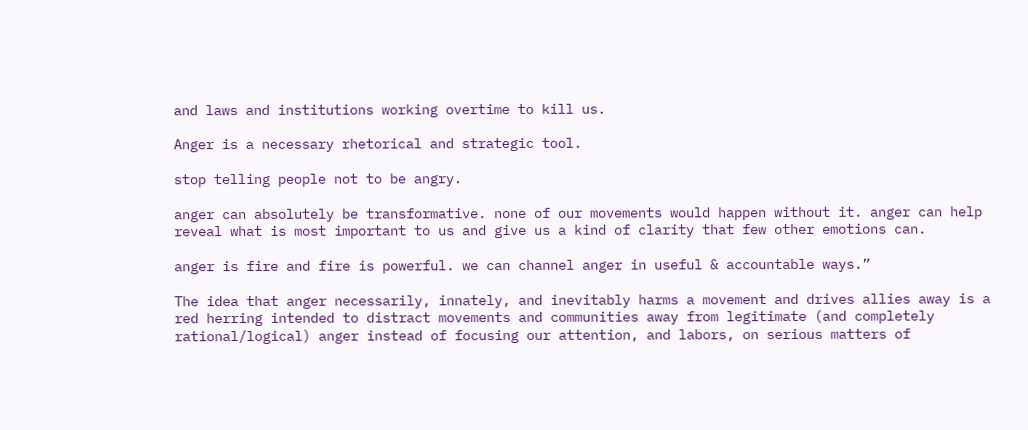and laws and institutions working overtime to kill us.

Anger is a necessary rhetorical and strategic tool.

stop telling people not to be angry.

anger can absolutely be transformative. none of our movements would happen without it. anger can help reveal what is most important to us and give us a kind of clarity that few other emotions can.

anger is fire and fire is powerful. we can channel anger in useful & accountable ways.”

The idea that anger necessarily, innately, and inevitably harms a movement and drives allies away is a red herring intended to distract movements and communities away from legitimate (and completely rational/logical) anger instead of focusing our attention, and labors, on serious matters of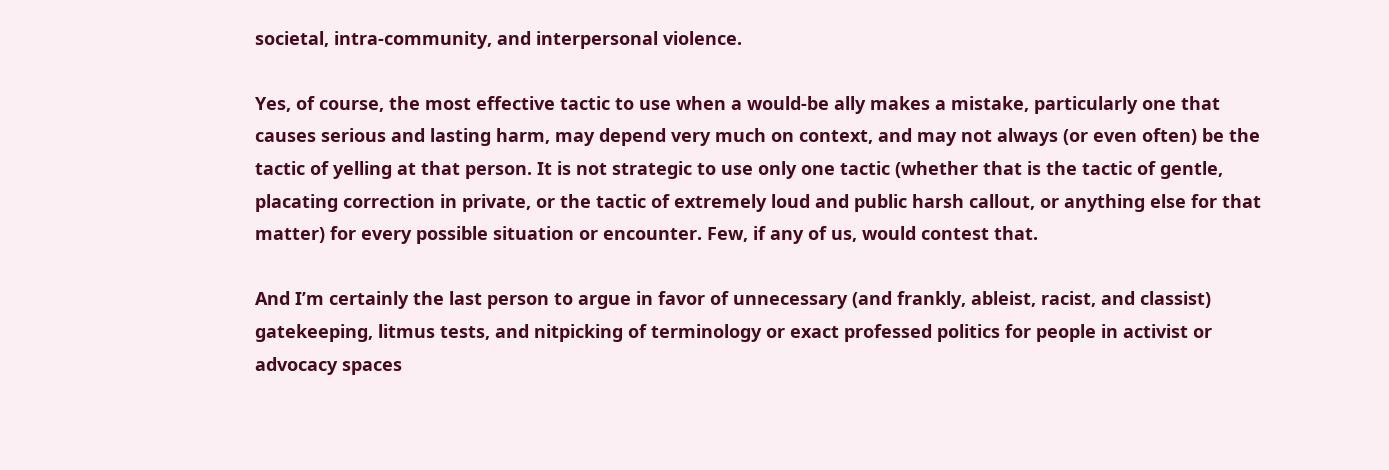societal, intra-community, and interpersonal violence.

Yes, of course, the most effective tactic to use when a would-be ally makes a mistake, particularly one that causes serious and lasting harm, may depend very much on context, and may not always (or even often) be the tactic of yelling at that person. It is not strategic to use only one tactic (whether that is the tactic of gentle, placating correction in private, or the tactic of extremely loud and public harsh callout, or anything else for that matter) for every possible situation or encounter. Few, if any of us, would contest that.

And I’m certainly the last person to argue in favor of unnecessary (and frankly, ableist, racist, and classist) gatekeeping, litmus tests, and nitpicking of terminology or exact professed politics for people in activist or advocacy spaces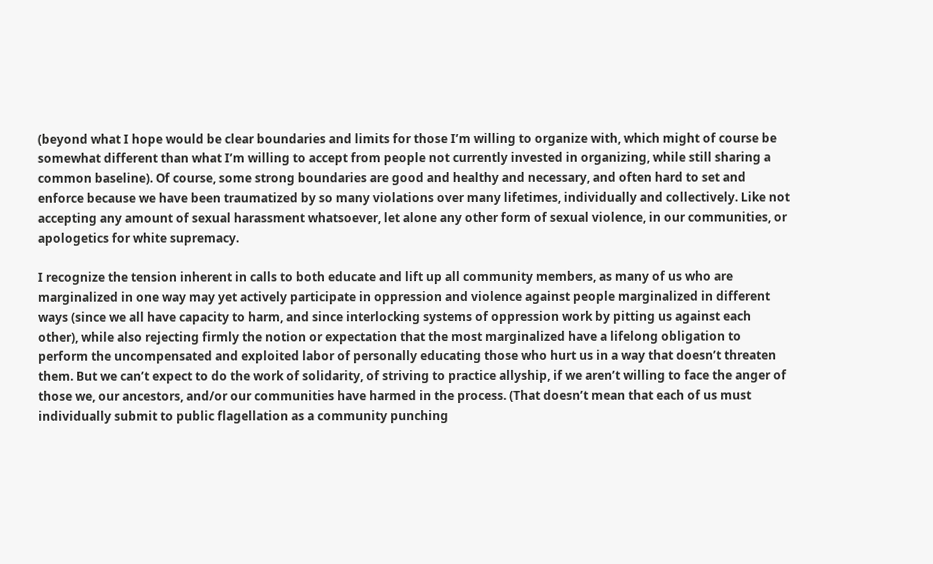(beyond what I hope would be clear boundaries and limits for those I’m willing to organize with, which might of course be somewhat different than what I’m willing to accept from people not currently invested in organizing, while still sharing a common baseline). Of course, some strong boundaries are good and healthy and necessary, and often hard to set and enforce because we have been traumatized by so many violations over many lifetimes, individually and collectively. Like not accepting any amount of sexual harassment whatsoever, let alone any other form of sexual violence, in our communities, or apologetics for white supremacy.

I recognize the tension inherent in calls to both educate and lift up all community members, as many of us who are marginalized in one way may yet actively participate in oppression and violence against people marginalized in different ways (since we all have capacity to harm, and since interlocking systems of oppression work by pitting us against each other), while also rejecting firmly the notion or expectation that the most marginalized have a lifelong obligation to perform the uncompensated and exploited labor of personally educating those who hurt us in a way that doesn’t threaten them. But we can’t expect to do the work of solidarity, of striving to practice allyship, if we aren’t willing to face the anger of those we, our ancestors, and/or our communities have harmed in the process. (That doesn’t mean that each of us must individually submit to public flagellation as a community punching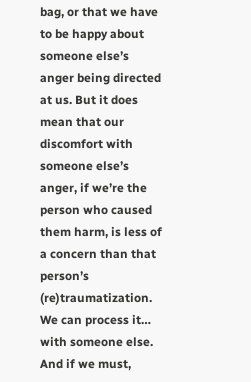bag, or that we have to be happy about someone else’s anger being directed at us. But it does mean that our discomfort with someone else’s anger, if we’re the person who caused them harm, is less of a concern than that person’s (re)traumatization. We can process it… with someone else. And if we must,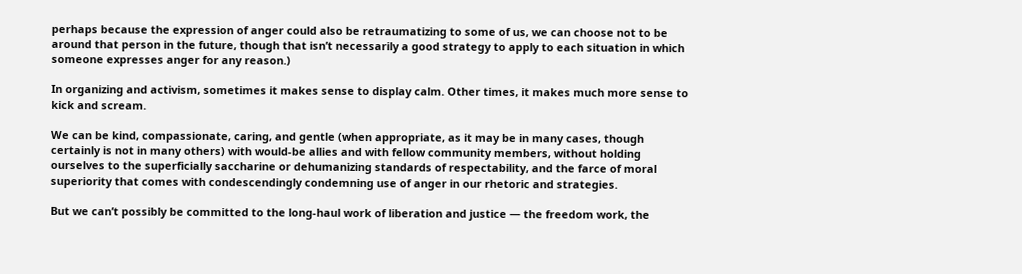perhaps because the expression of anger could also be retraumatizing to some of us, we can choose not to be around that person in the future, though that isn’t necessarily a good strategy to apply to each situation in which someone expresses anger for any reason.)

In organizing and activism, sometimes it makes sense to display calm. Other times, it makes much more sense to kick and scream.

We can be kind, compassionate, caring, and gentle (when appropriate, as it may be in many cases, though certainly is not in many others) with would-be allies and with fellow community members, without holding ourselves to the superficially saccharine or dehumanizing standards of respectability, and the farce of moral superiority that comes with condescendingly condemning use of anger in our rhetoric and strategies.

But we can’t possibly be committed to the long-haul work of liberation and justice — the freedom work, the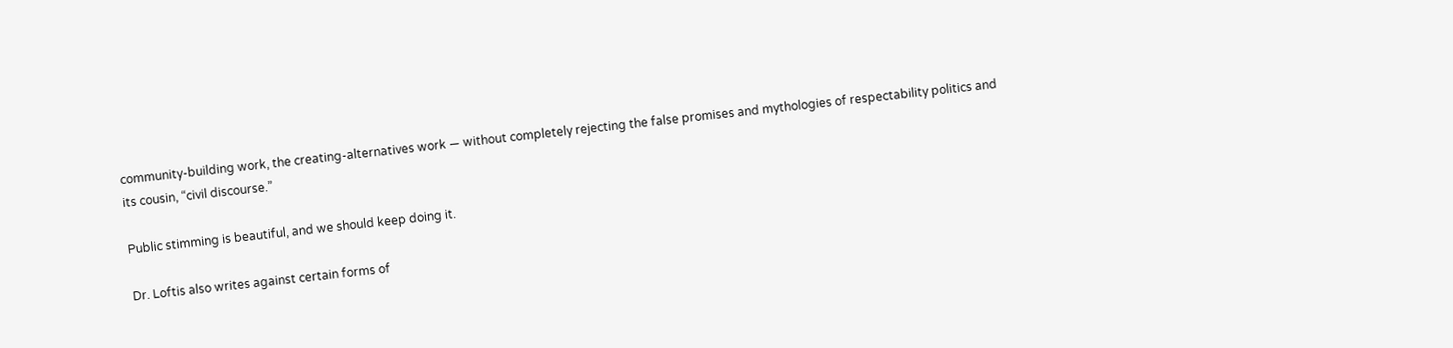community-building work, the creating-alternatives work — without completely rejecting the false promises and mythologies of respectability politics and its cousin, “civil discourse.”

Public stimming is beautiful, and we should keep doing it.

Dr. Loftis also writes against certain forms of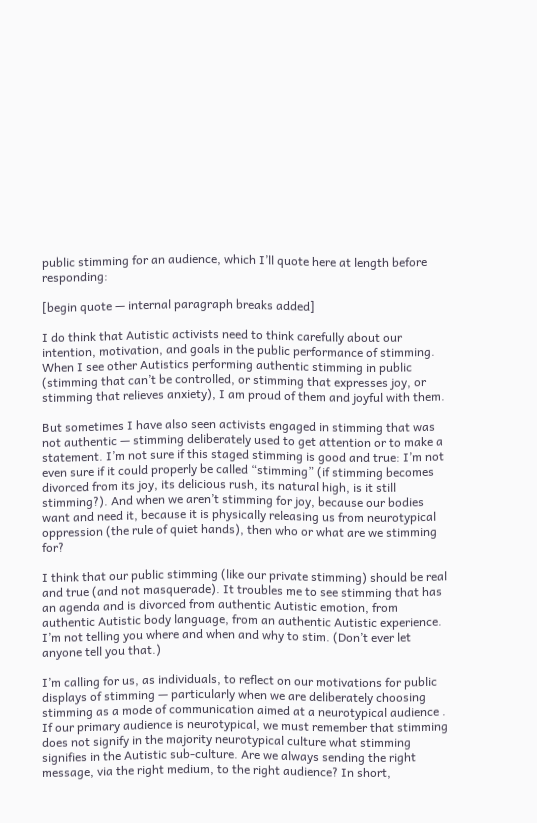public stimming for an audience, which I’ll quote here at length before responding:

[begin quote — internal paragraph breaks added]

I do think that Autistic activists need to think carefully about our intention, motivation, and goals in the public performance of stimming. When I see other Autistics performing authentic stimming in public (stimming that can’t be controlled, or stimming that expresses joy, or stimming that relieves anxiety), I am proud of them and joyful with them.

But sometimes I have also seen activists engaged in stimming that was not authentic — stimming deliberately used to get attention or to make a statement. I’m not sure if this staged stimming is good and true: I’m not even sure if it could properly be called “stimming” (if stimming becomes divorced from its joy, its delicious rush, its natural high, is it still stimming?). And when we aren’t stimming for joy, because our bodies want and need it, because it is physically releasing us from neurotypical oppression (the rule of quiet hands), then who or what are we stimming for?

I think that our public stimming (like our private stimming) should be real and true (and not masquerade). It troubles me to see stimming that has an agenda and is divorced from authentic Autistic emotion, from authentic Autistic body language, from an authentic Autistic experience. I’m not telling you where and when and why to stim. (Don’t ever let anyone tell you that.)

I’m calling for us, as individuals, to reflect on our motivations for public displays of stimming — particularly when we are deliberately choosing stimming as a mode of communication aimed at a neurotypical audience . If our primary audience is neurotypical, we must remember that stimming does not signify in the majority neurotypical culture what stimming signifies in the Autistic sub-culture. Are we always sending the right message, via the right medium, to the right audience? In short,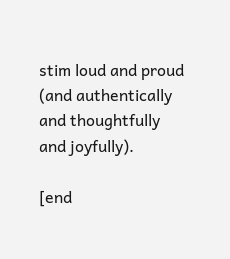stim loud and proud (and authentically and thoughtfully and joyfully).

[end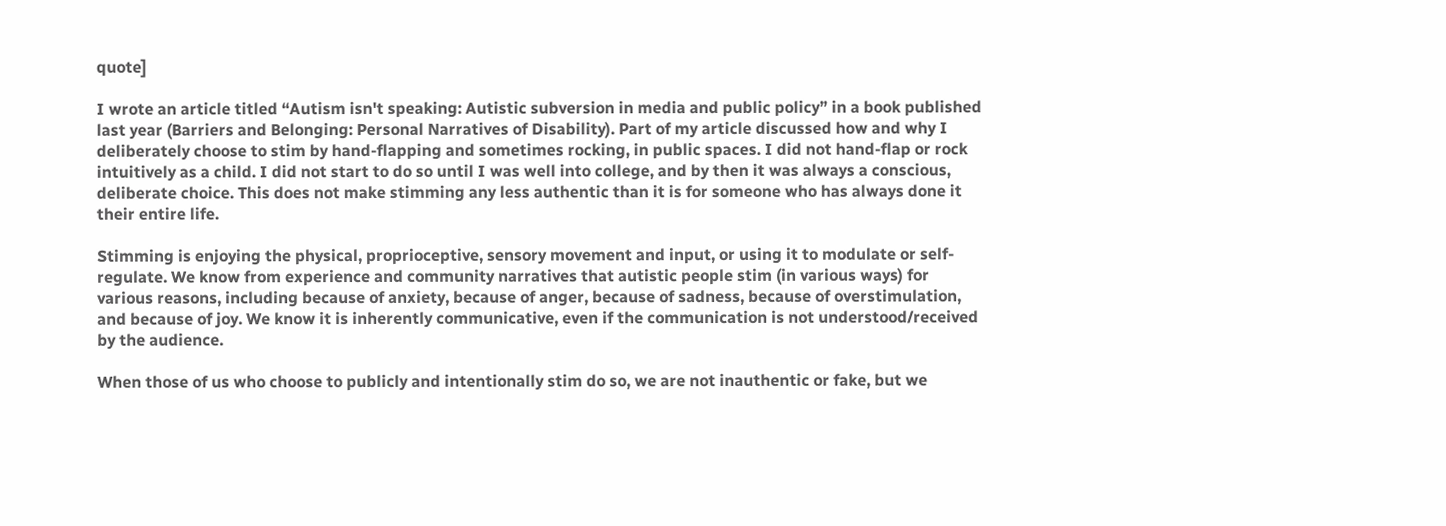quote]

I wrote an article titled “Autism isn't speaking: Autistic subversion in media and public policy” in a book published last year (Barriers and Belonging: Personal Narratives of Disability). Part of my article discussed how and why I deliberately choose to stim by hand-flapping and sometimes rocking, in public spaces. I did not hand-flap or rock intuitively as a child. I did not start to do so until I was well into college, and by then it was always a conscious, deliberate choice. This does not make stimming any less authentic than it is for someone who has always done it their entire life.

Stimming is enjoying the physical, proprioceptive, sensory movement and input, or using it to modulate or self-regulate. We know from experience and community narratives that autistic people stim (in various ways) for various reasons, including because of anxiety, because of anger, because of sadness, because of overstimulation, and because of joy. We know it is inherently communicative, even if the communication is not understood/received by the audience.

When those of us who choose to publicly and intentionally stim do so, we are not inauthentic or fake, but we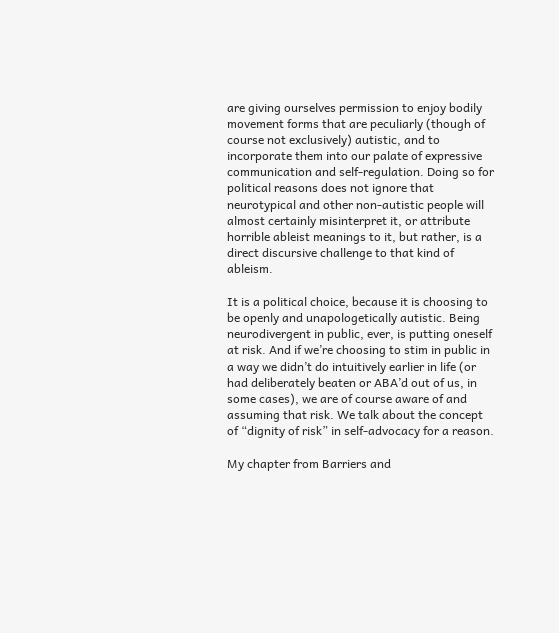are giving ourselves permission to enjoy bodily movement forms that are peculiarly (though of course not exclusively) autistic, and to incorporate them into our palate of expressive communication and self-regulation. Doing so for political reasons does not ignore that neurotypical and other non-autistic people will almost certainly misinterpret it, or attribute horrible ableist meanings to it, but rather, is a direct discursive challenge to that kind of ableism.

It is a political choice, because it is choosing to be openly and unapologetically autistic. Being neurodivergent in public, ever, is putting oneself at risk. And if we’re choosing to stim in public in a way we didn’t do intuitively earlier in life (or had deliberately beaten or ABA’d out of us, in some cases), we are of course aware of and assuming that risk. We talk about the concept of “dignity of risk” in self-advocacy for a reason.

My chapter from Barriers and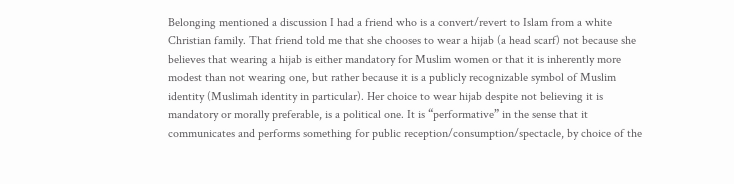Belonging mentioned a discussion I had a friend who is a convert/revert to Islam from a white Christian family. That friend told me that she chooses to wear a hijab (a head scarf) not because she believes that wearing a hijab is either mandatory for Muslim women or that it is inherently more modest than not wearing one, but rather because it is a publicly recognizable symbol of Muslim identity (Muslimah identity in particular). Her choice to wear hijab despite not believing it is mandatory or morally preferable, is a political one. It is “performative” in the sense that it communicates and performs something for public reception/consumption/spectacle, by choice of the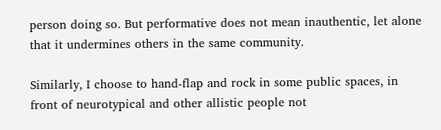person doing so. But performative does not mean inauthentic, let alone that it undermines others in the same community.

Similarly, I choose to hand-flap and rock in some public spaces, in front of neurotypical and other allistic people not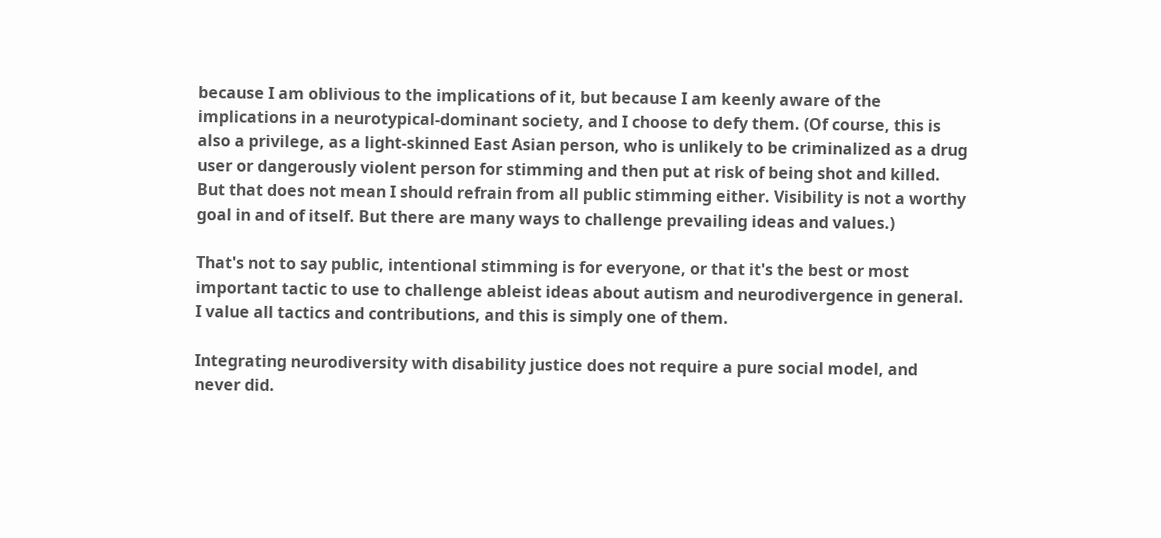because I am oblivious to the implications of it, but because I am keenly aware of the implications in a neurotypical-dominant society, and I choose to defy them. (Of course, this is also a privilege, as a light-skinned East Asian person, who is unlikely to be criminalized as a drug user or dangerously violent person for stimming and then put at risk of being shot and killed. But that does not mean I should refrain from all public stimming either. Visibility is not a worthy goal in and of itself. But there are many ways to challenge prevailing ideas and values.)

That's not to say public, intentional stimming is for everyone, or that it's the best or most important tactic to use to challenge ableist ideas about autism and neurodivergence in general. I value all tactics and contributions, and this is simply one of them.

Integrating neurodiversity with disability justice does not require a pure social model, and never did.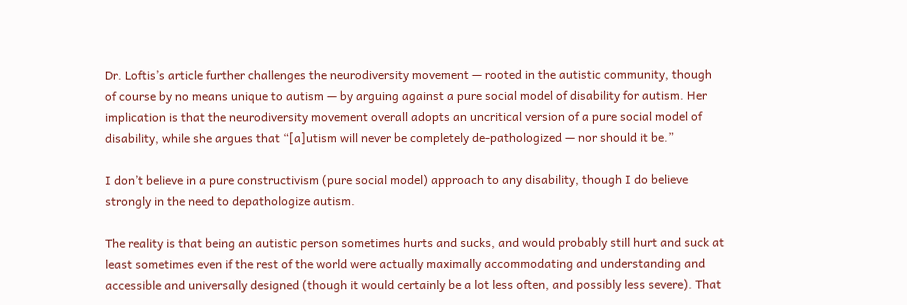Dr. Loftis’s article further challenges the neurodiversity movement — rooted in the autistic community, though of course by no means unique to autism — by arguing against a pure social model of disability for autism. Her implication is that the neurodiversity movement overall adopts an uncritical version of a pure social model of disability, while she argues that “[a]utism will never be completely de-pathologized — nor should it be.”

I don’t believe in a pure constructivism (pure social model) approach to any disability, though I do believe strongly in the need to depathologize autism.

The reality is that being an autistic person sometimes hurts and sucks, and would probably still hurt and suck at least sometimes even if the rest of the world were actually maximally accommodating and understanding and accessible and universally designed (though it would certainly be a lot less often, and possibly less severe). That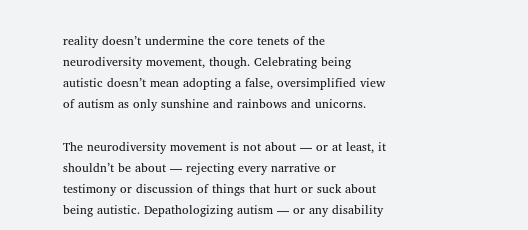reality doesn’t undermine the core tenets of the neurodiversity movement, though. Celebrating being autistic doesn’t mean adopting a false, oversimplified view of autism as only sunshine and rainbows and unicorns.

The neurodiversity movement is not about — or at least, it shouldn’t be about — rejecting every narrative or testimony or discussion of things that hurt or suck about being autistic. Depathologizing autism — or any disability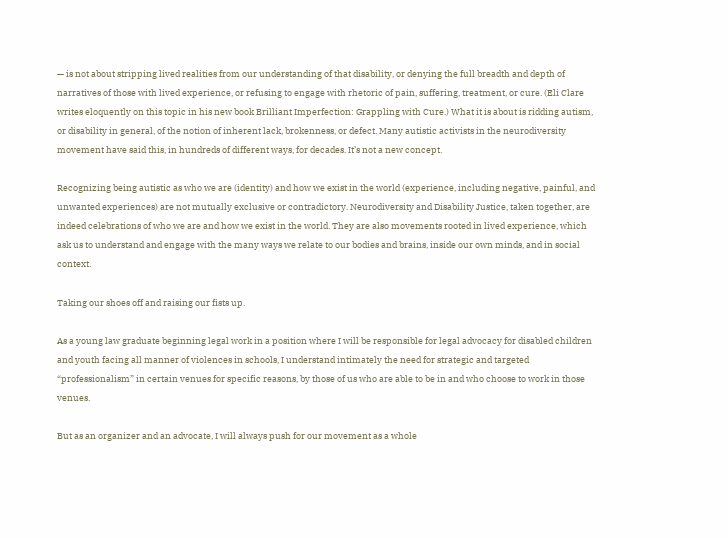— is not about stripping lived realities from our understanding of that disability, or denying the full breadth and depth of narratives of those with lived experience, or refusing to engage with rhetoric of pain, suffering, treatment, or cure. (Eli Clare writes eloquently on this topic in his new book Brilliant Imperfection: Grappling with Cure.) What it is about is ridding autism, or disability in general, of the notion of inherent lack, brokenness, or defect. Many autistic activists in the neurodiversity movement have said this, in hundreds of different ways, for decades. It’s not a new concept.

Recognizing being autistic as who we are (identity) and how we exist in the world (experience, including negative, painful, and unwanted experiences) are not mutually exclusive or contradictory. Neurodiversity and Disability Justice, taken together, are indeed celebrations of who we are and how we exist in the world. They are also movements rooted in lived experience, which ask us to understand and engage with the many ways we relate to our bodies and brains, inside our own minds, and in social context.

Taking our shoes off and raising our fists up.

As a young law graduate beginning legal work in a position where I will be responsible for legal advocacy for disabled children and youth facing all manner of violences in schools, I understand intimately the need for strategic and targeted “professionalism” in certain venues for specific reasons, by those of us who are able to be in and who choose to work in those venues.

But as an organizer and an advocate, I will always push for our movement as a whole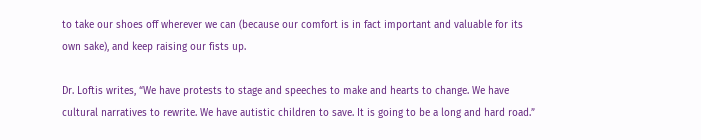to take our shoes off wherever we can (because our comfort is in fact important and valuable for its own sake), and keep raising our fists up.

Dr. Loftis writes, “We have protests to stage and speeches to make and hearts to change. We have cultural narratives to rewrite. We have autistic children to save. It is going to be a long and hard road.”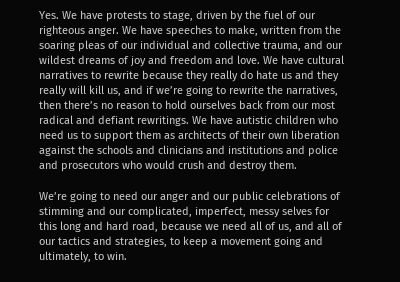Yes. We have protests to stage, driven by the fuel of our righteous anger. We have speeches to make, written from the soaring pleas of our individual and collective trauma, and our wildest dreams of joy and freedom and love. We have cultural narratives to rewrite because they really do hate us and they really will kill us, and if we’re going to rewrite the narratives, then there’s no reason to hold ourselves back from our most radical and defiant rewritings. We have autistic children who need us to support them as architects of their own liberation against the schools and clinicians and institutions and police and prosecutors who would crush and destroy them.

We’re going to need our anger and our public celebrations of stimming and our complicated, imperfect, messy selves for this long and hard road, because we need all of us, and all of our tactics and strategies, to keep a movement going and ultimately, to win.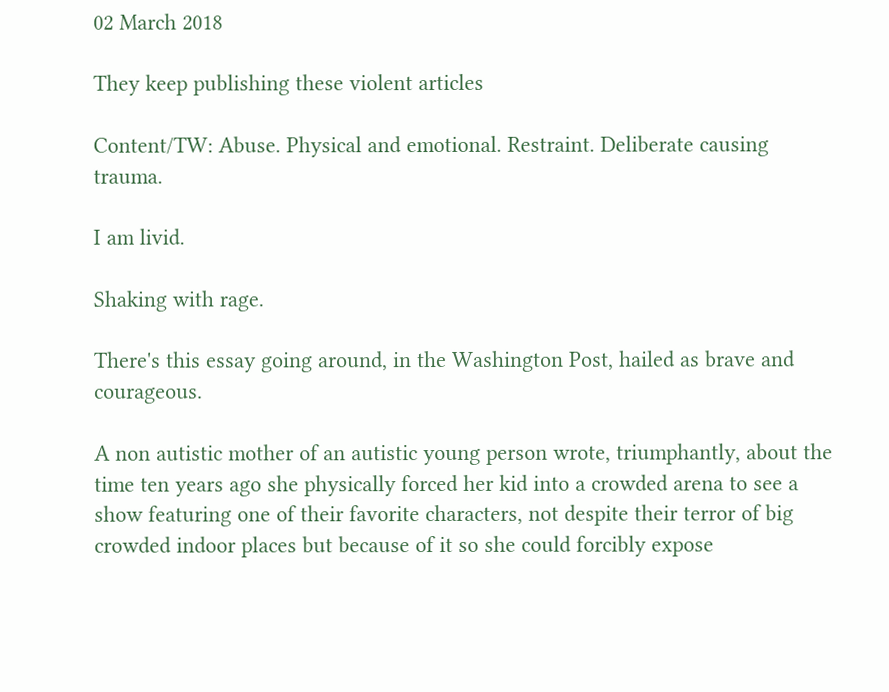02 March 2018

They keep publishing these violent articles

Content/TW: Abuse. Physical and emotional. Restraint. Deliberate causing trauma.

I am livid.

Shaking with rage.

There's this essay going around, in the Washington Post, hailed as brave and courageous.

A non autistic mother of an autistic young person wrote, triumphantly, about the time ten years ago she physically forced her kid into a crowded arena to see a show featuring one of their favorite characters, not despite their terror of big crowded indoor places but because of it so she could forcibly expose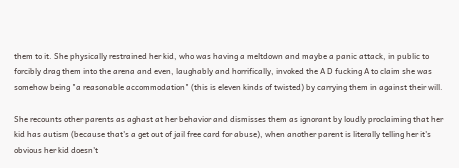them to it. She physically restrained her kid, who was having a meltdown and maybe a panic attack, in public to forcibly drag them into the arena and even, laughably and horrifically, invoked the A D fucking A to claim she was somehow being "a reasonable accommodation" (this is eleven kinds of twisted) by carrying them in against their will.

She recounts other parents as aghast at her behavior and dismisses them as ignorant by loudly proclaiming that her kid has autism (because that's a get out of jail free card for abuse), when another parent is literally telling her it's obvious her kid doesn't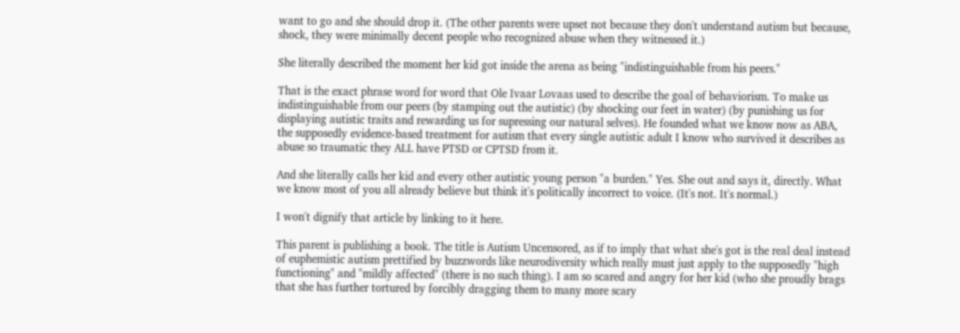want to go and she should drop it. (The other parents were upset not because they don't understand autism but because, shock, they were minimally decent people who recognized abuse when they witnessed it.)

She literally described the moment her kid got inside the arena as being "indistinguishable from his peers."

That is the exact phrase word for word that Ole Ivaar Lovaas used to describe the goal of behaviorism. To make us indistinguishable from our peers (by stamping out the autistic) (by shocking our feet in water) (by punishing us for displaying autistic traits and rewarding us for supressing our natural selves). He founded what we know now as ABA, the supposedly evidence-based treatment for autism that every single autistic adult I know who survived it describes as abuse so traumatic they ALL have PTSD or CPTSD from it.

And she literally calls her kid and every other autistic young person "a burden." Yes. She out and says it, directly. What we know most of you all already believe but think it's politically incorrect to voice. (It's not. It's normal.)

I won't dignify that article by linking to it here.

This parent is publishing a book. The title is Autism Uncensored, as if to imply that what she's got is the real deal instead of euphemistic autism prettified by buzzwords like neurodiversity which really must just apply to the supposedly "high functioning" and "mildly affected" (there is no such thing). I am so scared and angry for her kid (who she proudly brags that she has further tortured by forcibly dragging them to many more scary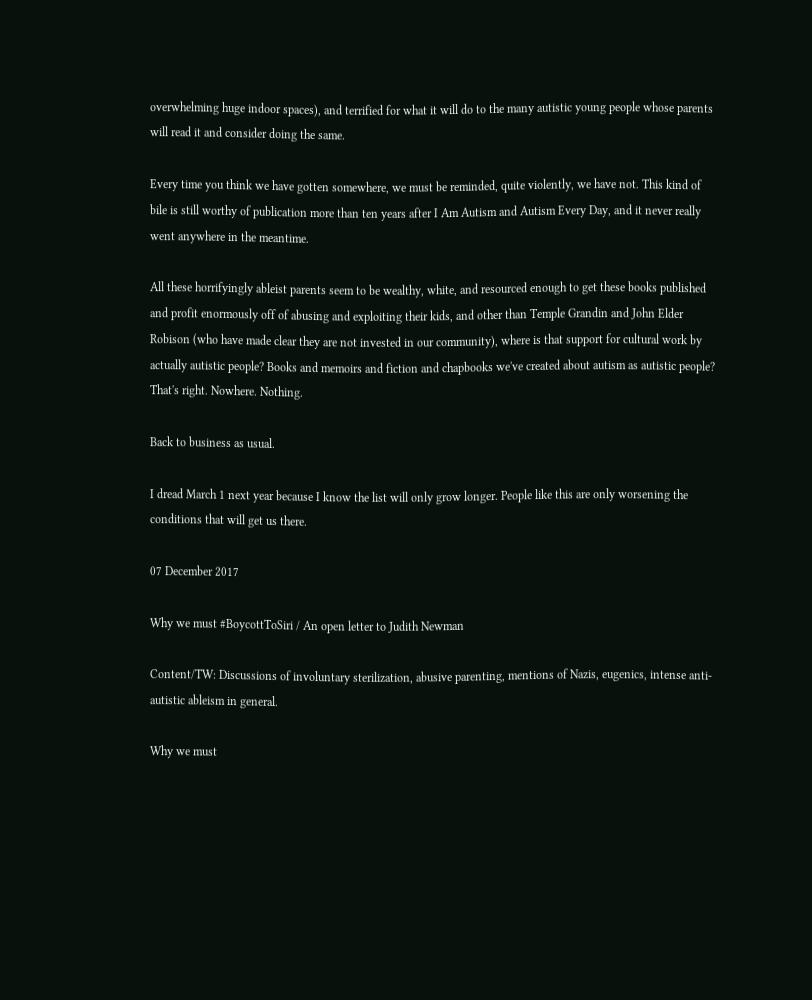overwhelming huge indoor spaces), and terrified for what it will do to the many autistic young people whose parents will read it and consider doing the same.

Every time you think we have gotten somewhere, we must be reminded, quite violently, we have not. This kind of bile is still worthy of publication more than ten years after I Am Autism and Autism Every Day, and it never really went anywhere in the meantime.

All these horrifyingly ableist parents seem to be wealthy, white, and resourced enough to get these books published and profit enormously off of abusing and exploiting their kids, and other than Temple Grandin and John Elder Robison (who have made clear they are not invested in our community), where is that support for cultural work by actually autistic people? Books and memoirs and fiction and chapbooks we've created about autism as autistic people? That's right. Nowhere. Nothing.

Back to business as usual.

I dread March 1 next year because I know the list will only grow longer. People like this are only worsening the conditions that will get us there.

07 December 2017

Why we must #BoycottToSiri / An open letter to Judith Newman

Content/TW: Discussions of involuntary sterilization, abusive parenting, mentions of Nazis, eugenics, intense anti-autistic ableism in general.

Why we must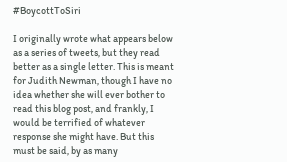#BoycottToSiri

I originally wrote what appears below as a series of tweets, but they read better as a single letter. This is meant for Judith Newman, though I have no idea whether she will ever bother to read this blog post, and frankly, I would be terrified of whatever response she might have. But this must be said, by as many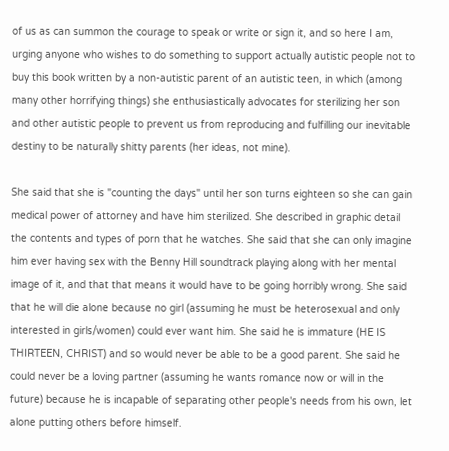of us as can summon the courage to speak or write or sign it, and so here I am, urging anyone who wishes to do something to support actually autistic people not to buy this book written by a non-autistic parent of an autistic teen, in which (among many other horrifying things) she enthusiastically advocates for sterilizing her son and other autistic people to prevent us from reproducing and fulfilling our inevitable destiny to be naturally shitty parents (her ideas, not mine).

She said that she is "counting the days" until her son turns eighteen so she can gain medical power of attorney and have him sterilized. She described in graphic detail the contents and types of porn that he watches. She said that she can only imagine him ever having sex with the Benny Hill soundtrack playing along with her mental image of it, and that that means it would have to be going horribly wrong. She said that he will die alone because no girl (assuming he must be heterosexual and only interested in girls/women) could ever want him. She said he is immature (HE IS THIRTEEN, CHRIST) and so would never be able to be a good parent. She said he could never be a loving partner (assuming he wants romance now or will in the future) because he is incapable of separating other people's needs from his own, let alone putting others before himself.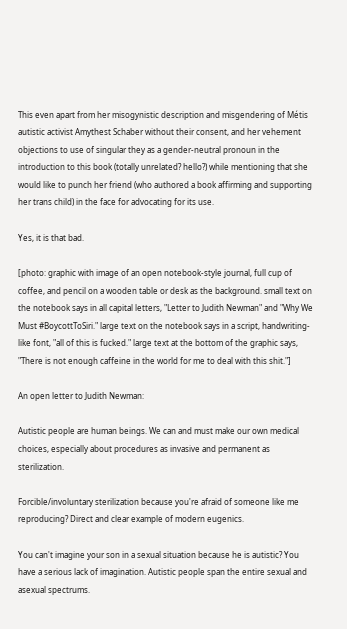This even apart from her misogynistic description and misgendering of Métis autistic activist Amythest Schaber without their consent, and her vehement objections to use of singular they as a gender-neutral pronoun in the introduction to this book (totally unrelated? hello?) while mentioning that she would like to punch her friend (who authored a book affirming and supporting her trans child) in the face for advocating for its use.

Yes, it is that bad.

[photo: graphic with image of an open notebook-style journal, full cup of coffee, and pencil on a wooden table or desk as the background. small text on the notebook says in all capital letters, "Letter to Judith Newman" and "Why We Must #BoycottToSiri." large text on the notebook says in a script, handwriting-like font, "all of this is fucked." large text at the bottom of the graphic says, "There is not enough caffeine in the world for me to deal with this shit."]

An open letter to Judith Newman:

Autistic people are human beings. We can and must make our own medical choices, especially about procedures as invasive and permanent as sterilization.

Forcible/involuntary sterilization because you're afraid of someone like me reproducing? Direct and clear example of modern eugenics.

You can't imagine your son in a sexual situation because he is autistic? You have a serious lack of imagination. Autistic people span the entire sexual and asexual spectrums.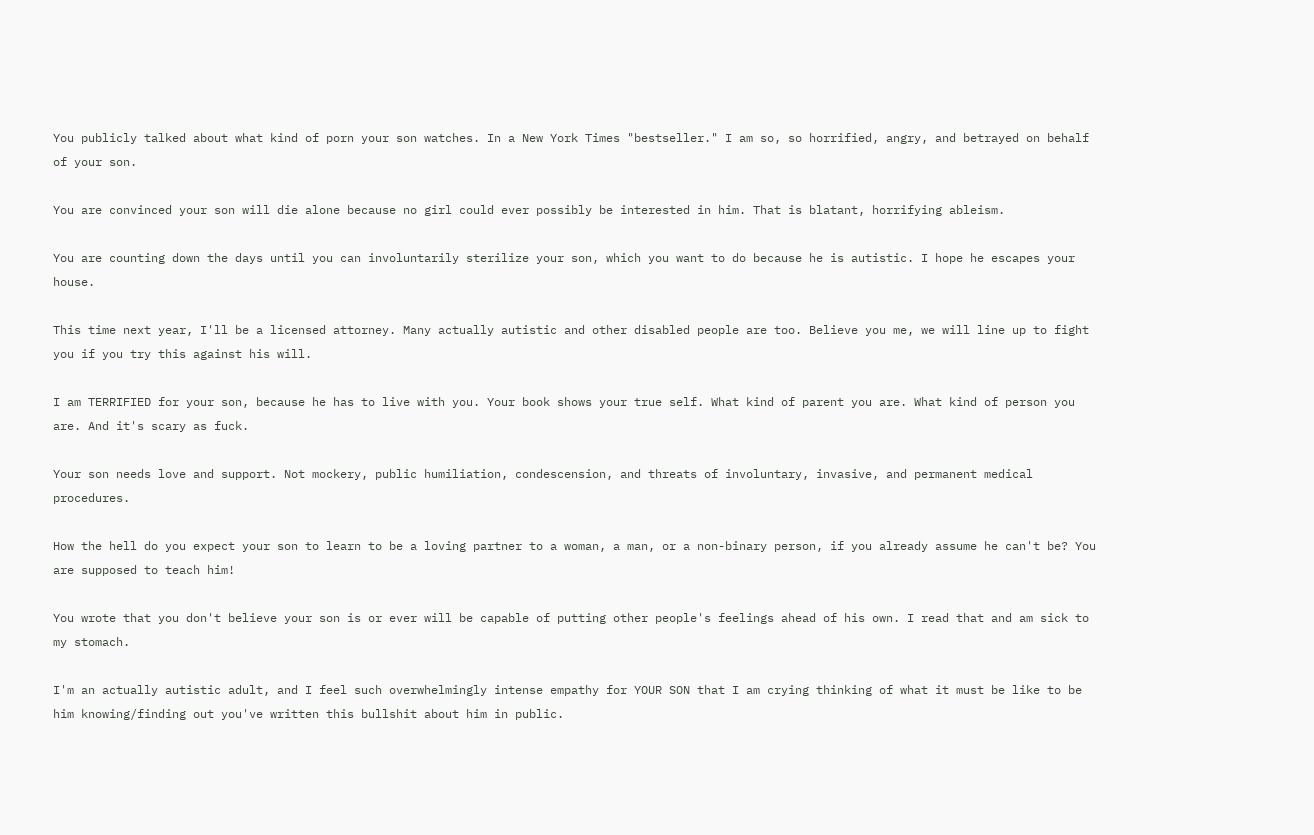You publicly talked about what kind of porn your son watches. In a New York Times "bestseller." I am so, so horrified, angry, and betrayed on behalf of your son.

You are convinced your son will die alone because no girl could ever possibly be interested in him. That is blatant, horrifying ableism.

You are counting down the days until you can involuntarily sterilize your son, which you want to do because he is autistic. I hope he escapes your house.

This time next year, I'll be a licensed attorney. Many actually autistic and other disabled people are too. Believe you me, we will line up to fight you if you try this against his will.

I am TERRIFIED for your son, because he has to live with you. Your book shows your true self. What kind of parent you are. What kind of person you are. And it's scary as fuck.

Your son needs love and support. Not mockery, public humiliation, condescension, and threats of involuntary, invasive, and permanent medical procedures.

How the hell do you expect your son to learn to be a loving partner to a woman, a man, or a non-binary person, if you already assume he can't be? You are supposed to teach him!

You wrote that you don't believe your son is or ever will be capable of putting other people's feelings ahead of his own. I read that and am sick to my stomach.

I'm an actually autistic adult, and I feel such overwhelmingly intense empathy for YOUR SON that I am crying thinking of what it must be like to be him knowing/finding out you've written this bullshit about him in public.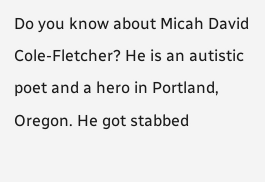Do you know about Micah David Cole-Fletcher? He is an autistic poet and a hero in Portland, Oregon. He got stabbed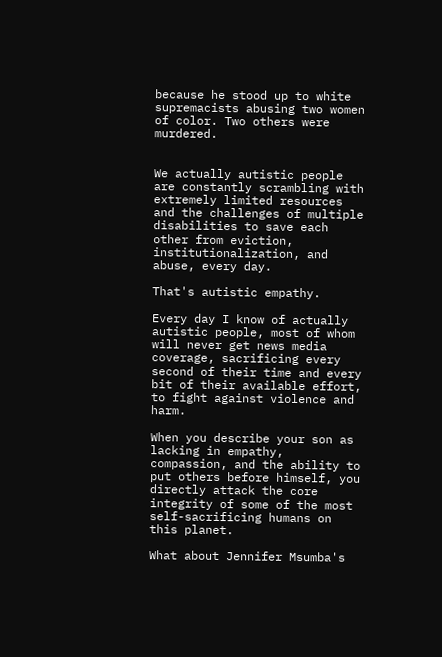because he stood up to white supremacists abusing two women of color. Two others were murdered.


We actually autistic people are constantly scrambling with extremely limited resources and the challenges of multiple disabilities to save each other from eviction, institutionalization, and abuse, every day.

That's autistic empathy.

Every day I know of actually autistic people, most of whom will never get news media coverage, sacrificing every second of their time and every bit of their available effort, to fight against violence and harm.

When you describe your son as lacking in empathy, compassion, and the ability to put others before himself, you directly attack the core integrity of some of the most self-sacrificing humans on this planet.

What about Jennifer Msumba's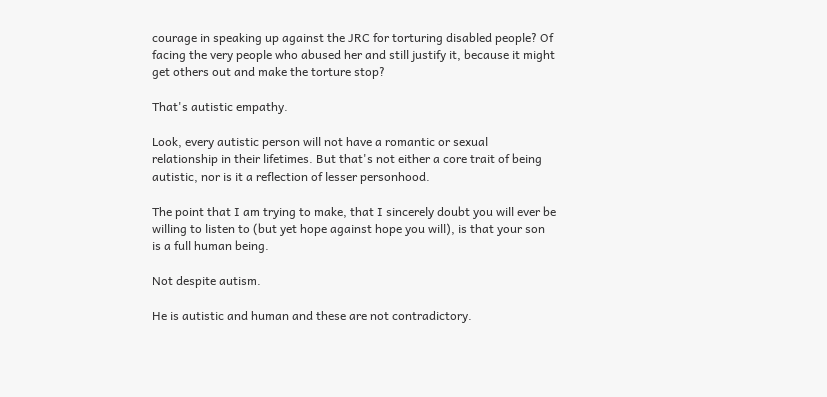courage in speaking up against the JRC for torturing disabled people? Of facing the very people who abused her and still justify it, because it might get others out and make the torture stop?

That's autistic empathy.

Look, every autistic person will not have a romantic or sexual relationship in their lifetimes. But that's not either a core trait of being autistic, nor is it a reflection of lesser personhood.

The point that I am trying to make, that I sincerely doubt you will ever be willing to listen to (but yet hope against hope you will), is that your son is a full human being.

Not despite autism.

He is autistic and human and these are not contradictory.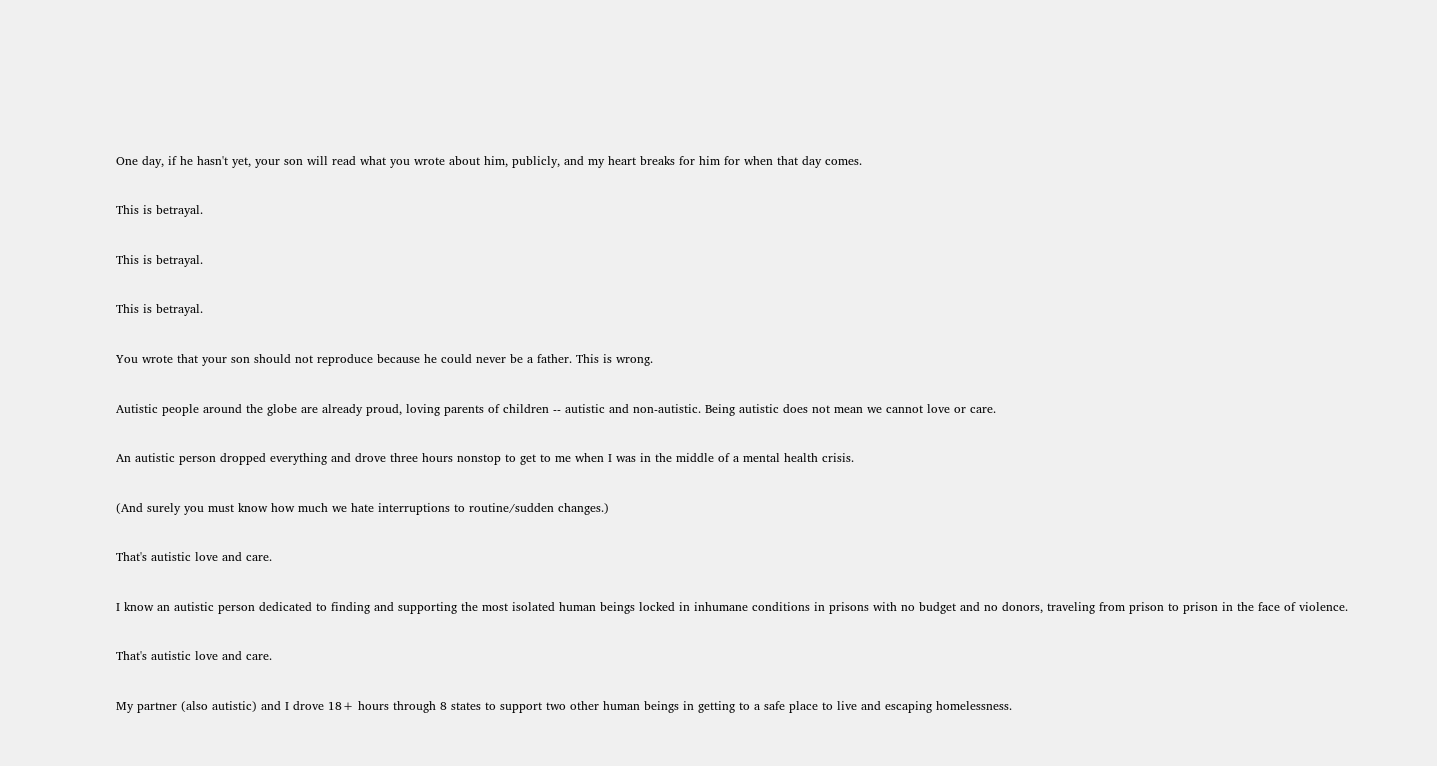One day, if he hasn't yet, your son will read what you wrote about him, publicly, and my heart breaks for him for when that day comes.

This is betrayal.

This is betrayal.

This is betrayal.

You wrote that your son should not reproduce because he could never be a father. This is wrong.

Autistic people around the globe are already proud, loving parents of children -- autistic and non-autistic. Being autistic does not mean we cannot love or care.

An autistic person dropped everything and drove three hours nonstop to get to me when I was in the middle of a mental health crisis.

(And surely you must know how much we hate interruptions to routine/sudden changes.)

That's autistic love and care.

I know an autistic person dedicated to finding and supporting the most isolated human beings locked in inhumane conditions in prisons with no budget and no donors, traveling from prison to prison in the face of violence.

That's autistic love and care.

My partner (also autistic) and I drove 18+ hours through 8 states to support two other human beings in getting to a safe place to live and escaping homelessness.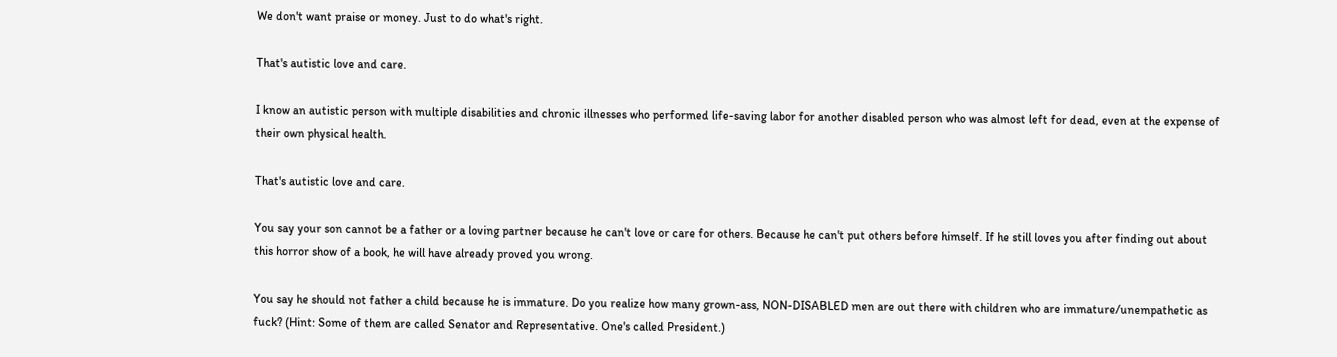We don't want praise or money. Just to do what's right.

That's autistic love and care.

I know an autistic person with multiple disabilities and chronic illnesses who performed life-saving labor for another disabled person who was almost left for dead, even at the expense of their own physical health.

That's autistic love and care.

You say your son cannot be a father or a loving partner because he can't love or care for others. Because he can't put others before himself. If he still loves you after finding out about this horror show of a book, he will have already proved you wrong.

You say he should not father a child because he is immature. Do you realize how many grown-ass, NON-DISABLED men are out there with children who are immature/unempathetic as fuck? (Hint: Some of them are called Senator and Representative. One's called President.)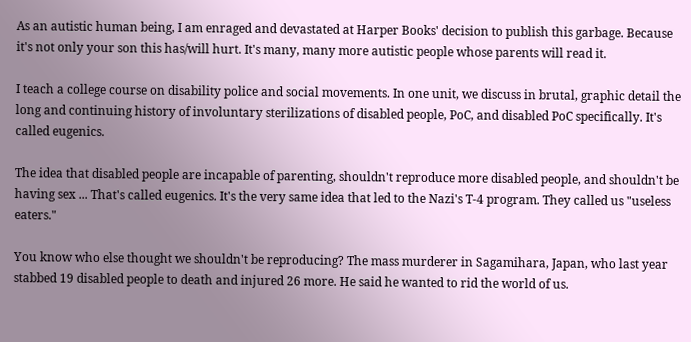As an autistic human being, I am enraged and devastated at Harper Books' decision to publish this garbage. Because it's not only your son this has/will hurt. It's many, many more autistic people whose parents will read it.

I teach a college course on disability police and social movements. In one unit, we discuss in brutal, graphic detail the long and continuing history of involuntary sterilizations of disabled people, PoC, and disabled PoC specifically. It's called eugenics.

The idea that disabled people are incapable of parenting, shouldn't reproduce more disabled people, and shouldn't be having sex ... That's called eugenics. It's the very same idea that led to the Nazi's T-4 program. They called us "useless eaters."

You know who else thought we shouldn't be reproducing? The mass murderer in Sagamihara, Japan, who last year stabbed 19 disabled people to death and injured 26 more. He said he wanted to rid the world of us.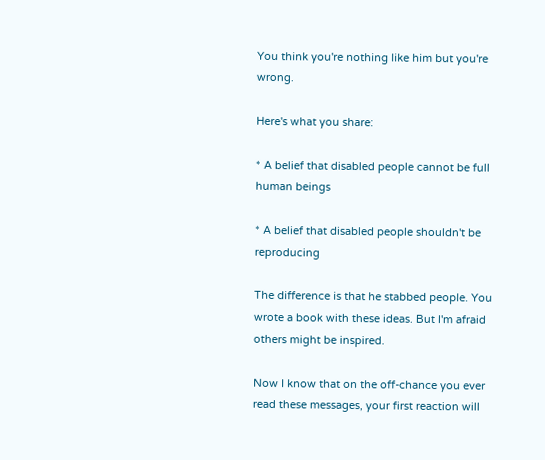You think you're nothing like him but you're wrong.

Here's what you share:

* A belief that disabled people cannot be full human beings

* A belief that disabled people shouldn't be reproducing

The difference is that he stabbed people. You wrote a book with these ideas. But I'm afraid others might be inspired.

Now I know that on the off-chance you ever read these messages, your first reaction will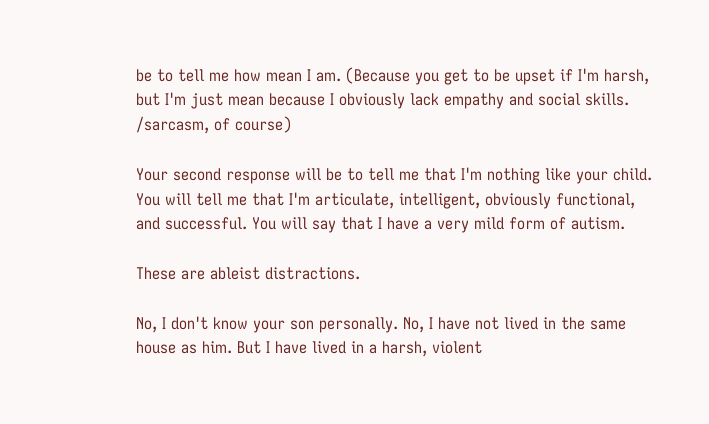be to tell me how mean I am. (Because you get to be upset if I'm harsh, but I'm just mean because I obviously lack empathy and social skills. /sarcasm, of course)

Your second response will be to tell me that I'm nothing like your child. You will tell me that I'm articulate, intelligent, obviously functional, and successful. You will say that I have a very mild form of autism.

These are ableist distractions.

No, I don't know your son personally. No, I have not lived in the same house as him. But I have lived in a harsh, violent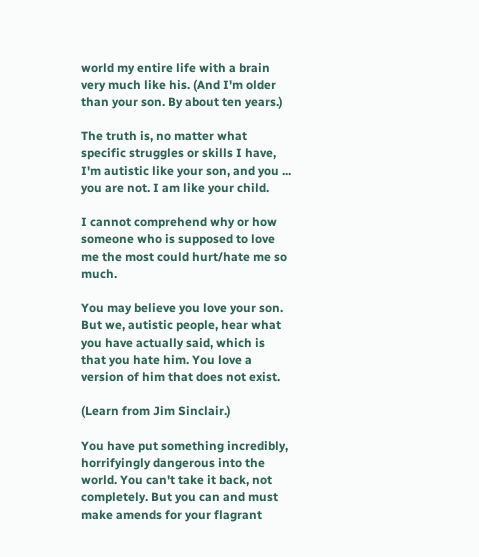world my entire life with a brain very much like his. (And I'm older than your son. By about ten years.)

The truth is, no matter what specific struggles or skills I have, I'm autistic like your son, and you ... you are not. I am like your child.

I cannot comprehend why or how someone who is supposed to love me the most could hurt/hate me so much.

You may believe you love your son. But we, autistic people, hear what you have actually said, which is that you hate him. You love a version of him that does not exist.

(Learn from Jim Sinclair.)

You have put something incredibly, horrifyingly dangerous into the world. You can't take it back, not completely. But you can and must make amends for your flagrant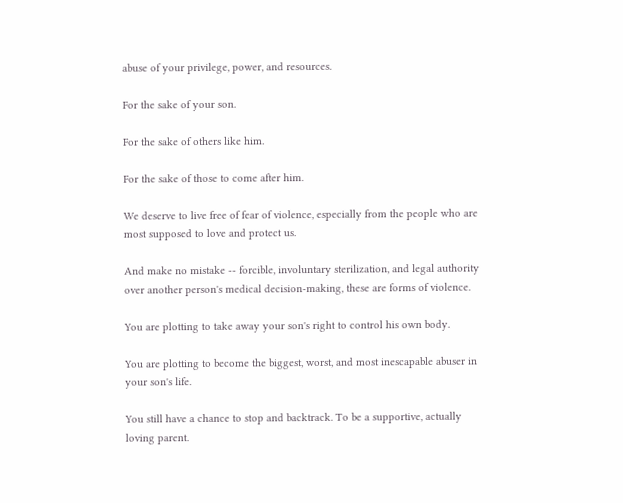abuse of your privilege, power, and resources.

For the sake of your son.

For the sake of others like him.

For the sake of those to come after him.

We deserve to live free of fear of violence, especially from the people who are most supposed to love and protect us.

And make no mistake -- forcible, involuntary sterilization, and legal authority over another person's medical decision-making, these are forms of violence.

You are plotting to take away your son's right to control his own body.

You are plotting to become the biggest, worst, and most inescapable abuser in your son's life.

You still have a chance to stop and backtrack. To be a supportive, actually loving parent.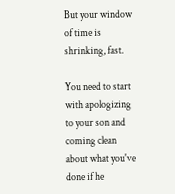But your window of time is shrinking, fast.

You need to start with apologizing to your son and coming clean about what you've done if he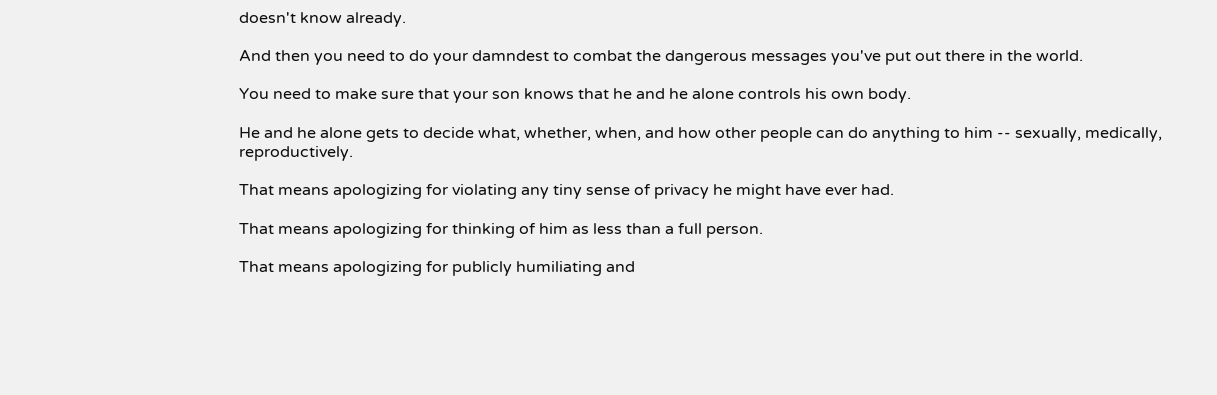doesn't know already.

And then you need to do your damndest to combat the dangerous messages you've put out there in the world.

You need to make sure that your son knows that he and he alone controls his own body.

He and he alone gets to decide what, whether, when, and how other people can do anything to him -- sexually, medically, reproductively.

That means apologizing for violating any tiny sense of privacy he might have ever had.

That means apologizing for thinking of him as less than a full person.

That means apologizing for publicly humiliating and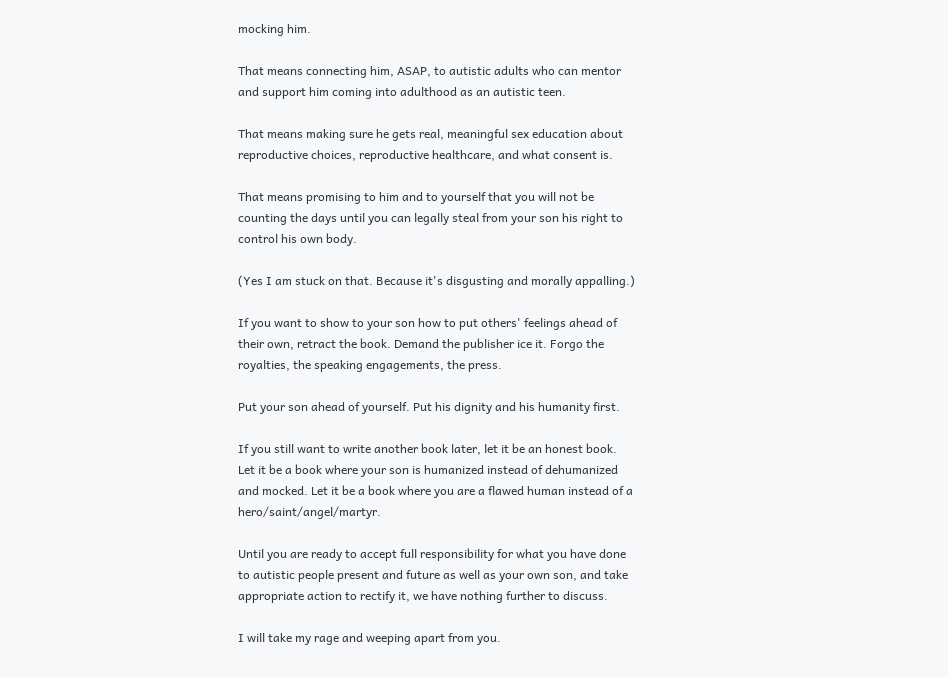mocking him.

That means connecting him, ASAP, to autistic adults who can mentor and support him coming into adulthood as an autistic teen.

That means making sure he gets real, meaningful sex education about reproductive choices, reproductive healthcare, and what consent is.

That means promising to him and to yourself that you will not be counting the days until you can legally steal from your son his right to control his own body.

(Yes I am stuck on that. Because it's disgusting and morally appalling.)

If you want to show to your son how to put others' feelings ahead of their own, retract the book. Demand the publisher ice it. Forgo the royalties, the speaking engagements, the press.

Put your son ahead of yourself. Put his dignity and his humanity first.

If you still want to write another book later, let it be an honest book. Let it be a book where your son is humanized instead of dehumanized and mocked. Let it be a book where you are a flawed human instead of a hero/saint/angel/martyr.

Until you are ready to accept full responsibility for what you have done to autistic people present and future as well as your own son, and take appropriate action to rectify it, we have nothing further to discuss.

I will take my rage and weeping apart from you.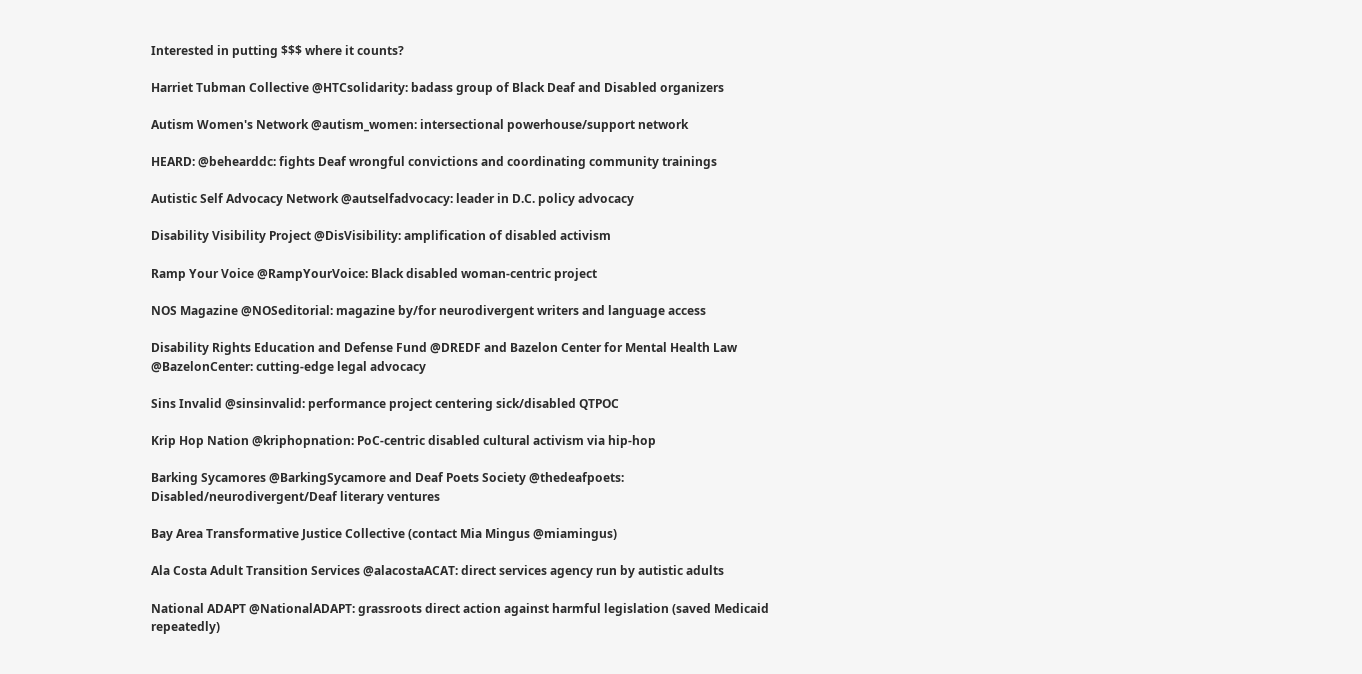Interested in putting $$$ where it counts?

Harriet Tubman Collective @HTCsolidarity: badass group of Black Deaf and Disabled organizers

Autism Women's Network @autism_women: intersectional powerhouse/support network

HEARD: @behearddc: fights Deaf wrongful convictions and coordinating community trainings

Autistic Self Advocacy Network @autselfadvocacy: leader in D.C. policy advocacy

Disability Visibility Project @DisVisibility: amplification of disabled activism

Ramp Your Voice @RampYourVoice: Black disabled woman-centric project

NOS Magazine @NOSeditorial: magazine by/for neurodivergent writers and language access

Disability Rights Education and Defense Fund @DREDF and Bazelon Center for Mental Health Law @BazelonCenter: cutting-edge legal advocacy

Sins Invalid @sinsinvalid: performance project centering sick/disabled QTPOC

Krip Hop Nation @kriphopnation: PoC-centric disabled cultural activism via hip-hop

Barking Sycamores @BarkingSycamore and Deaf Poets Society @thedeafpoets: Disabled/neurodivergent/Deaf literary ventures

Bay Area Transformative Justice Collective (contact Mia Mingus @miamingus)

Ala Costa Adult Transition Services @alacostaACAT: direct services agency run by autistic adults

National ADAPT @NationalADAPT: grassroots direct action against harmful legislation (saved Medicaid repeatedly)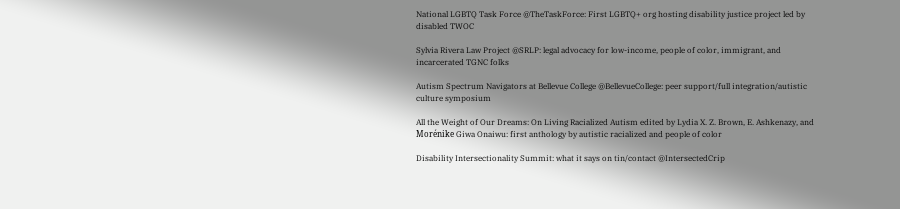National LGBTQ Task Force @TheTaskForce: First LGBTQ+ org hosting disability justice project led by disabled TWOC

Sylvia Rivera Law Project @SRLP: legal advocacy for low-income, people of color, immigrant, and incarcerated TGNC folks

Autism Spectrum Navigators at Bellevue College @BellevueCollege: peer support/full integration/autistic culture symposium

All the Weight of Our Dreams: On Living Racialized Autism edited by Lydia X. Z. Brown, E. Ashkenazy, and Morénike Giwa Onaiwu: first anthology by autistic racialized and people of color

Disability Intersectionality Summit: what it says on tin/contact @IntersectedCrip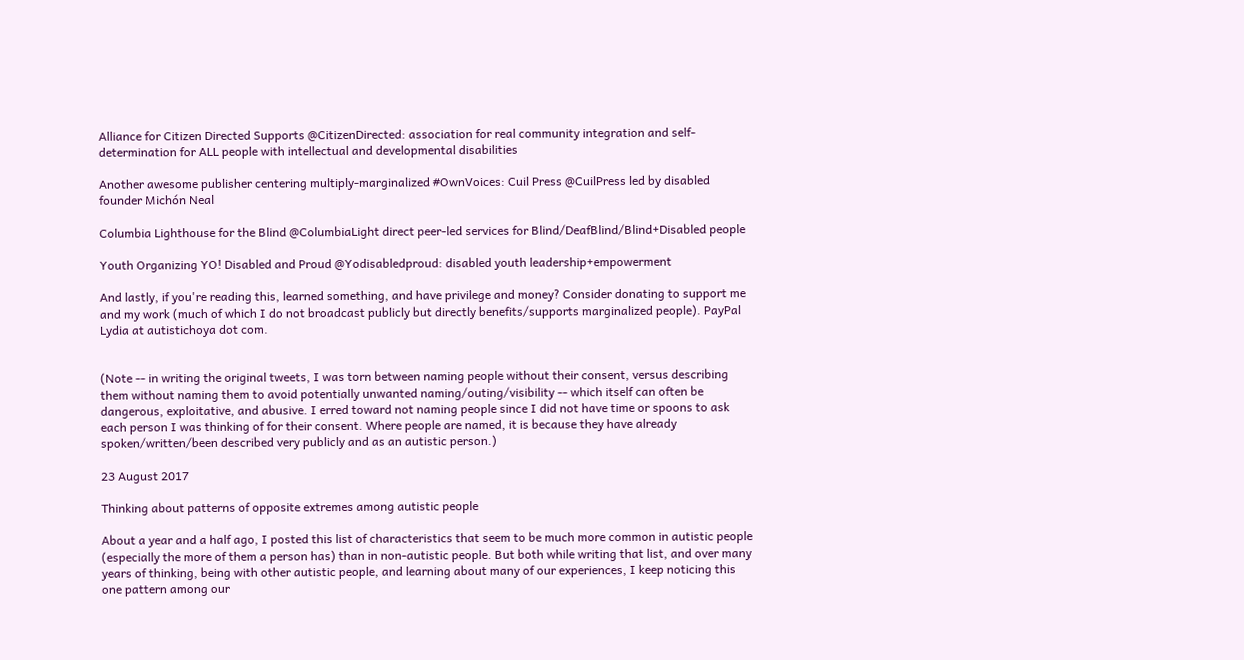Alliance for Citizen Directed Supports @CitizenDirected: association for real community integration and self-determination for ALL people with intellectual and developmental disabilities

Another awesome publisher centering multiply-marginalized #OwnVoices: Cuil Press @CuilPress led by disabled founder Michón Neal

Columbia Lighthouse for the Blind @ColumbiaLight direct peer-led services for Blind/DeafBlind/Blind+Disabled people

Youth Organizing YO! Disabled and Proud @Yodisabledproud: disabled youth leadership+empowerment

And lastly, if you're reading this, learned something, and have privilege and money? Consider donating to support me and my work (much of which I do not broadcast publicly but directly benefits/supports marginalized people). PayPal Lydia at autistichoya dot com.


(Note -- in writing the original tweets, I was torn between naming people without their consent, versus describing them without naming them to avoid potentially unwanted naming/outing/visibility -- which itself can often be dangerous, exploitative, and abusive. I erred toward not naming people since I did not have time or spoons to ask each person I was thinking of for their consent. Where people are named, it is because they have already spoken/written/been described very publicly and as an autistic person.)

23 August 2017

Thinking about patterns of opposite extremes among autistic people

About a year and a half ago, I posted this list of characteristics that seem to be much more common in autistic people (especially the more of them a person has) than in non-autistic people. But both while writing that list, and over many years of thinking, being with other autistic people, and learning about many of our experiences, I keep noticing this one pattern among our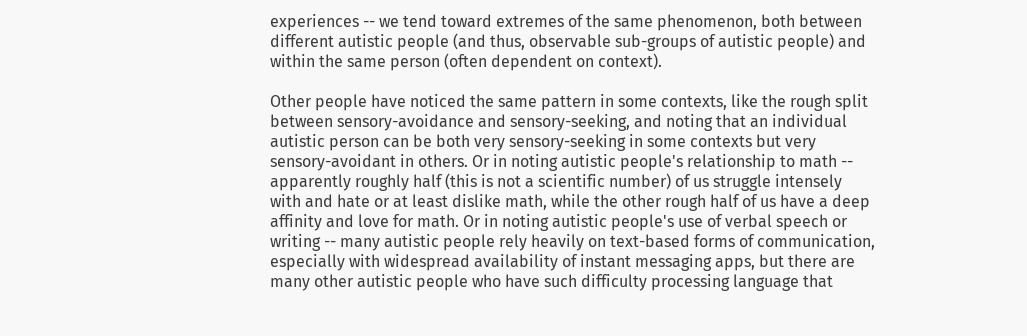experiences -- we tend toward extremes of the same phenomenon, both between different autistic people (and thus, observable sub-groups of autistic people) and within the same person (often dependent on context).

Other people have noticed the same pattern in some contexts, like the rough split between sensory-avoidance and sensory-seeking, and noting that an individual autistic person can be both very sensory-seeking in some contexts but very sensory-avoidant in others. Or in noting autistic people's relationship to math -- apparently roughly half (this is not a scientific number) of us struggle intensely with and hate or at least dislike math, while the other rough half of us have a deep affinity and love for math. Or in noting autistic people's use of verbal speech or writing -- many autistic people rely heavily on text-based forms of communication, especially with widespread availability of instant messaging apps, but there are many other autistic people who have such difficulty processing language that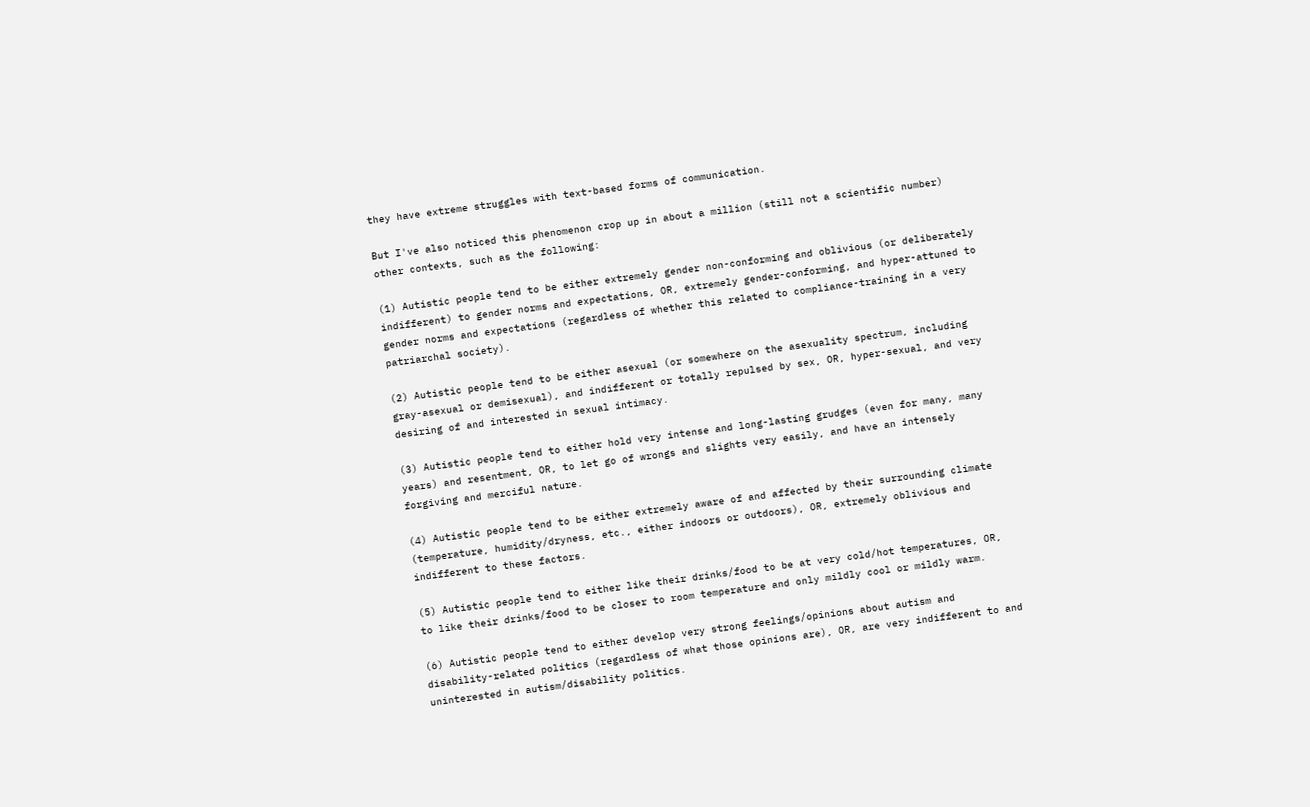they have extreme struggles with text-based forms of communication.

But I've also noticed this phenomenon crop up in about a million (still not a scientific number) other contexts, such as the following:

(1) Autistic people tend to be either extremely gender non-conforming and oblivious (or deliberately indifferent) to gender norms and expectations, OR, extremely gender-conforming, and hyper-attuned to gender norms and expectations (regardless of whether this related to compliance-training in a very patriarchal society).

(2) Autistic people tend to be either asexual (or somewhere on the asexuality spectrum, including gray-asexual or demisexual), and indifferent or totally repulsed by sex, OR, hyper-sexual, and very desiring of and interested in sexual intimacy.

(3) Autistic people tend to either hold very intense and long-lasting grudges (even for many, many years) and resentment, OR, to let go of wrongs and slights very easily, and have an intensely forgiving and merciful nature.

(4) Autistic people tend to be either extremely aware of and affected by their surrounding climate (temperature, humidity/dryness, etc., either indoors or outdoors), OR, extremely oblivious and indifferent to these factors.

(5) Autistic people tend to either like their drinks/food to be at very cold/hot temperatures, OR, to like their drinks/food to be closer to room temperature and only mildly cool or mildly warm.

(6) Autistic people tend to either develop very strong feelings/opinions about autism and disability-related politics (regardless of what those opinions are), OR, are very indifferent to and uninterested in autism/disability politics.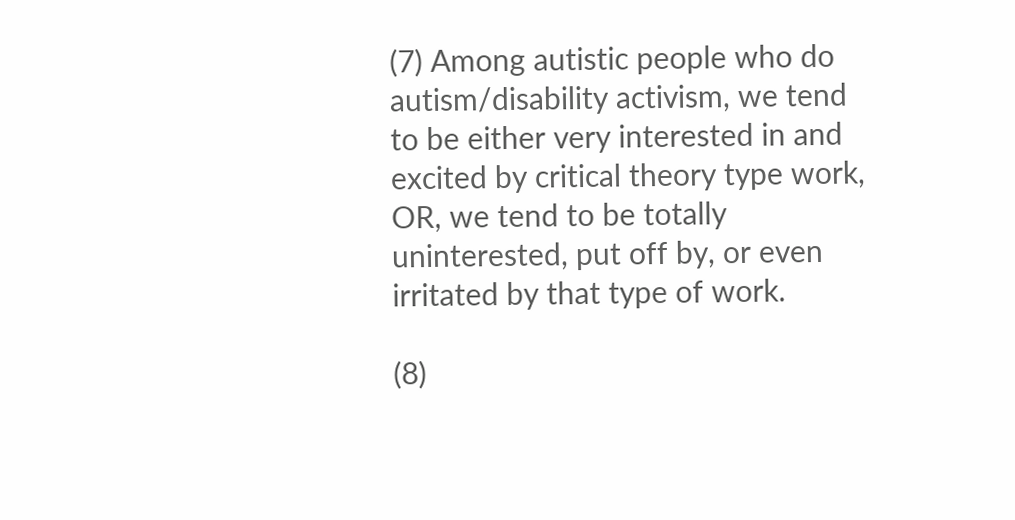(7) Among autistic people who do autism/disability activism, we tend to be either very interested in and excited by critical theory type work, OR, we tend to be totally uninterested, put off by, or even irritated by that type of work.

(8)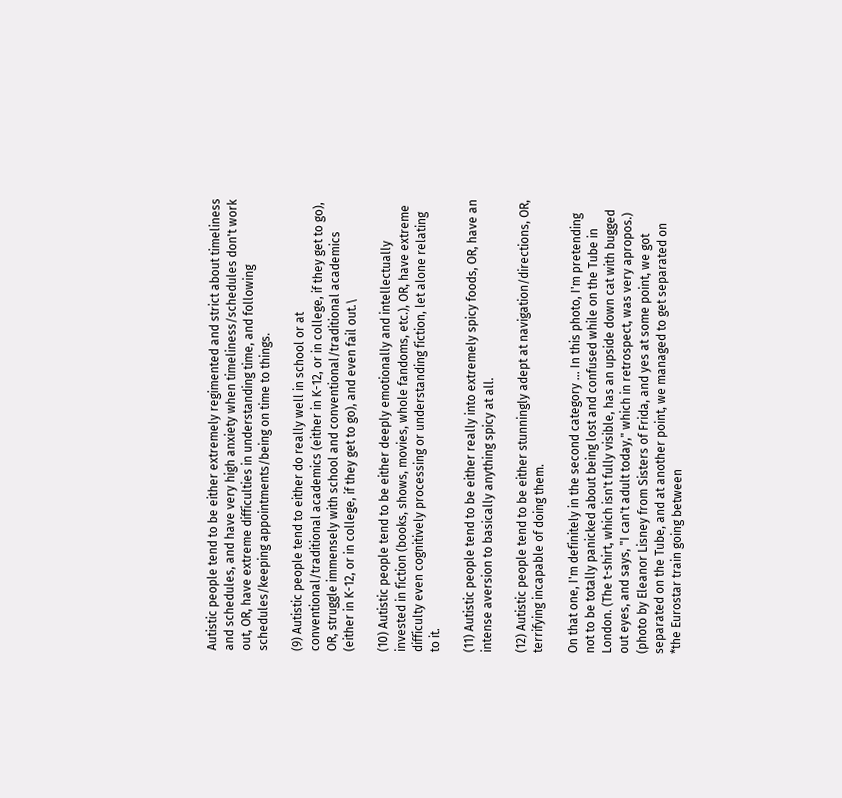Autistic people tend to be either extremely regimented and strict about timeliness and schedules, and have very high anxiety when timeliness/schedules don't work out, OR, have extreme difficulties in understanding time, and following schedules/keeping appointments/being on time to things.

(9) Autistic people tend to either do really well in school or at conventional/traditional academics (either in K-12, or in college, if they get to go), OR, struggle immensely with school and conventional/traditional academics (either in K-12, or in college, if they get to go), and even fail out.\

(10) Autistic people tend to be either deeply emotionally and intellectually invested in fiction (books, shows, movies, whole fandoms, etc.), OR, have extreme difficulty even cognitively processing or understanding fiction, let alone relating to it.

(11) Autistic people tend to be either really into extremely spicy foods, OR, have an intense aversion to basically anything spicy at all.

(12) Autistic people tend to be either stunningly adept at navigation/directions, OR, terrifying incapable of doing them.

On that one, I'm definitely in the second category ... In this photo, I'm pretending not to be totally panicked about being lost and confused while on the Tube in London. (The t-shirt, which isn't fully visible, has an upside down cat with bugged out eyes, and says, "I can't adult today," which in retrospect, was very apropos.) (photo by Eleanor Lisney from Sisters of Frida, and yes at some point, we got separated on the Tube, and at another point, we managed to get separated on *the Eurostar train going between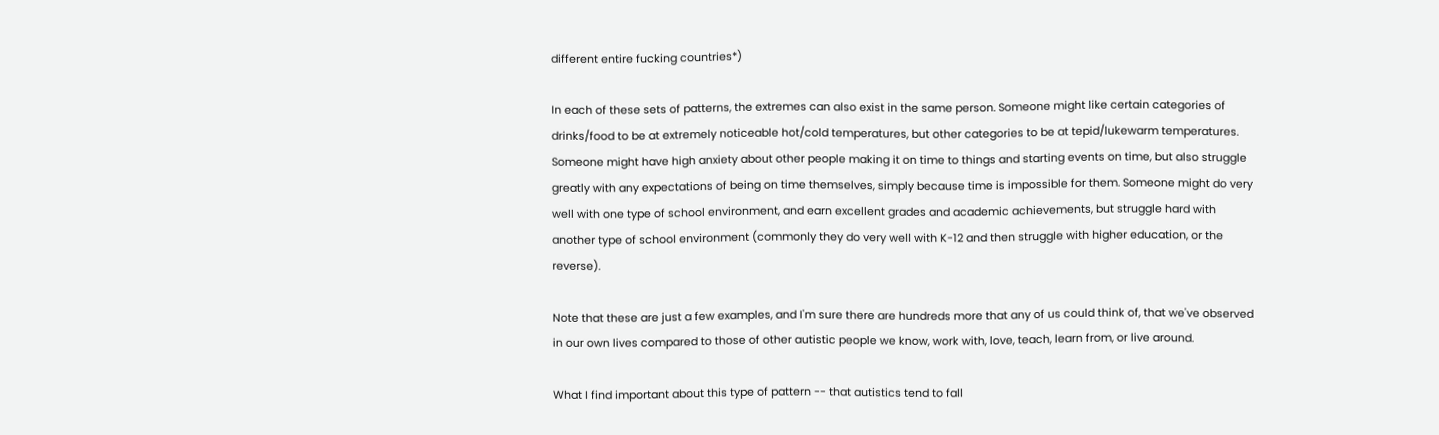different entire fucking countries*)

In each of these sets of patterns, the extremes can also exist in the same person. Someone might like certain categories of drinks/food to be at extremely noticeable hot/cold temperatures, but other categories to be at tepid/lukewarm temperatures. Someone might have high anxiety about other people making it on time to things and starting events on time, but also struggle greatly with any expectations of being on time themselves, simply because time is impossible for them. Someone might do very well with one type of school environment, and earn excellent grades and academic achievements, but struggle hard with another type of school environment (commonly they do very well with K-12 and then struggle with higher education, or the reverse).

Note that these are just a few examples, and I'm sure there are hundreds more that any of us could think of, that we've observed in our own lives compared to those of other autistic people we know, work with, love, teach, learn from, or live around.

What I find important about this type of pattern -- that autistics tend to fall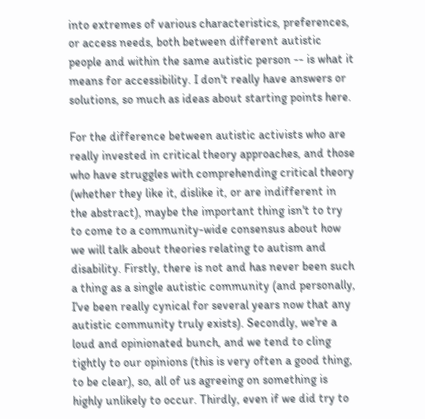into extremes of various characteristics, preferences, or access needs, both between different autistic people and within the same autistic person -- is what it means for accessibility. I don't really have answers or solutions, so much as ideas about starting points here.

For the difference between autistic activists who are really invested in critical theory approaches, and those who have struggles with comprehending critical theory (whether they like it, dislike it, or are indifferent in the abstract), maybe the important thing isn't to try to come to a community-wide consensus about how we will talk about theories relating to autism and disability. Firstly, there is not and has never been such a thing as a single autistic community (and personally, I've been really cynical for several years now that any autistic community truly exists). Secondly, we're a loud and opinionated bunch, and we tend to cling tightly to our opinions (this is very often a good thing, to be clear), so, all of us agreeing on something is highly unlikely to occur. Thirdly, even if we did try to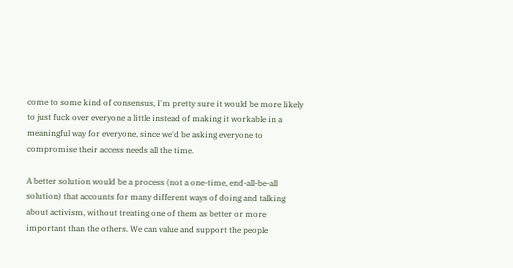come to some kind of consensus, I'm pretty sure it would be more likely to just fuck over everyone a little instead of making it workable in a meaningful way for everyone, since we'd be asking everyone to compromise their access needs all the time.

A better solution would be a process (not a one-time, end-all-be-all solution) that accounts for many different ways of doing and talking about activism, without treating one of them as better or more important than the others. We can value and support the people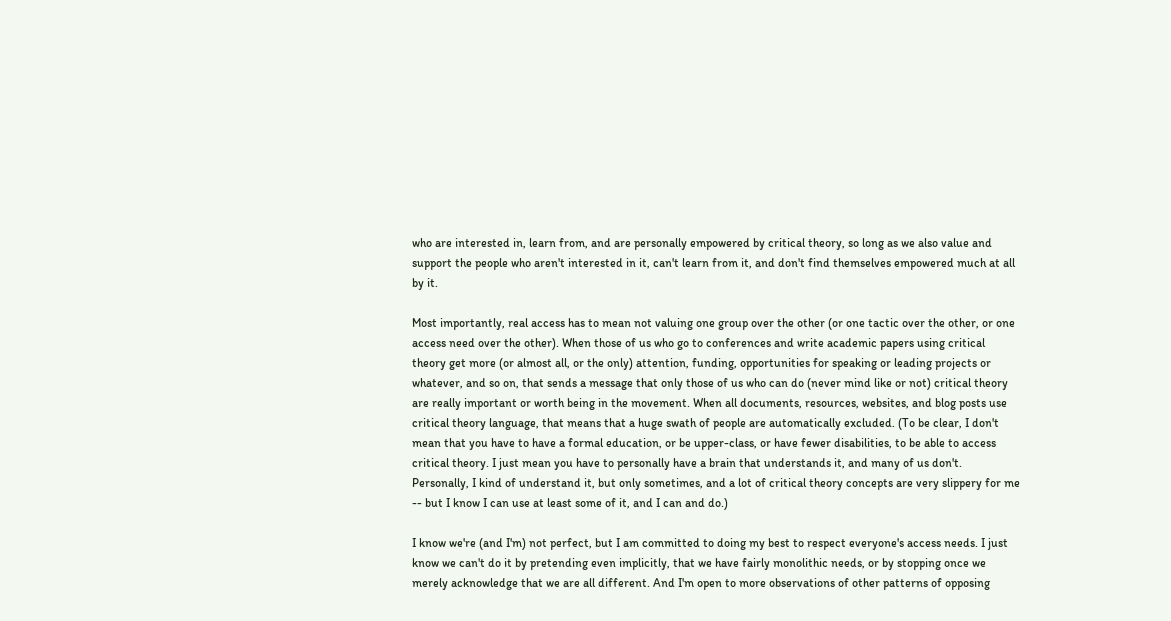who are interested in, learn from, and are personally empowered by critical theory, so long as we also value and support the people who aren't interested in it, can't learn from it, and don't find themselves empowered much at all by it.

Most importantly, real access has to mean not valuing one group over the other (or one tactic over the other, or one access need over the other). When those of us who go to conferences and write academic papers using critical theory get more (or almost all, or the only) attention, funding, opportunities for speaking or leading projects or whatever, and so on, that sends a message that only those of us who can do (never mind like or not) critical theory are really important or worth being in the movement. When all documents, resources, websites, and blog posts use critical theory language, that means that a huge swath of people are automatically excluded. (To be clear, I don't mean that you have to have a formal education, or be upper-class, or have fewer disabilities, to be able to access critical theory. I just mean you have to personally have a brain that understands it, and many of us don't. Personally, I kind of understand it, but only sometimes, and a lot of critical theory concepts are very slippery for me -- but I know I can use at least some of it, and I can and do.)

I know we're (and I'm) not perfect, but I am committed to doing my best to respect everyone's access needs. I just know we can't do it by pretending even implicitly, that we have fairly monolithic needs, or by stopping once we merely acknowledge that we are all different. And I'm open to more observations of other patterns of opposing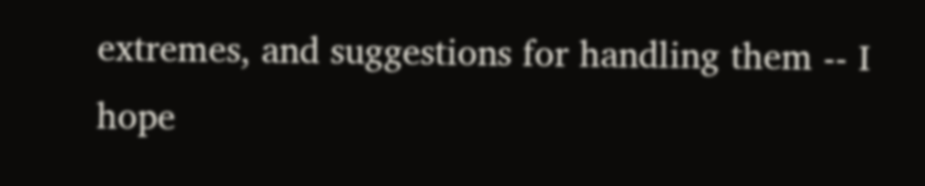extremes, and suggestions for handling them -- I hope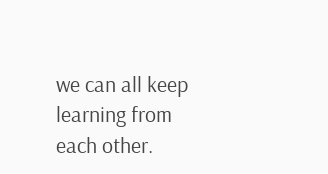we can all keep learning from each other.